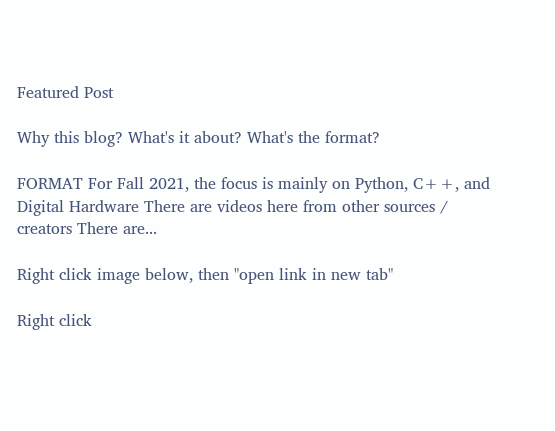Featured Post

Why this blog? What's it about? What's the format?

FORMAT For Fall 2021, the focus is mainly on Python, C++, and Digital Hardware There are videos here from other sources / creators There are...

Right click image below, then "open link in new tab"

Right click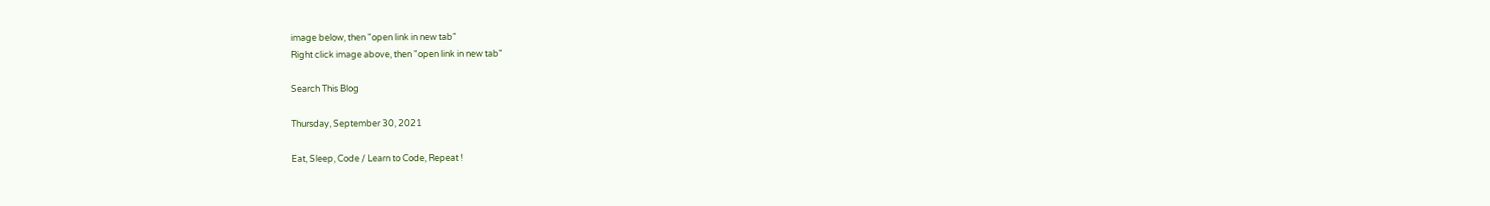image below, then "open link in new tab"
Right click image above, then "open link in new tab"

Search This Blog

Thursday, September 30, 2021

Eat, Sleep, Code / Learn to Code, Repeat !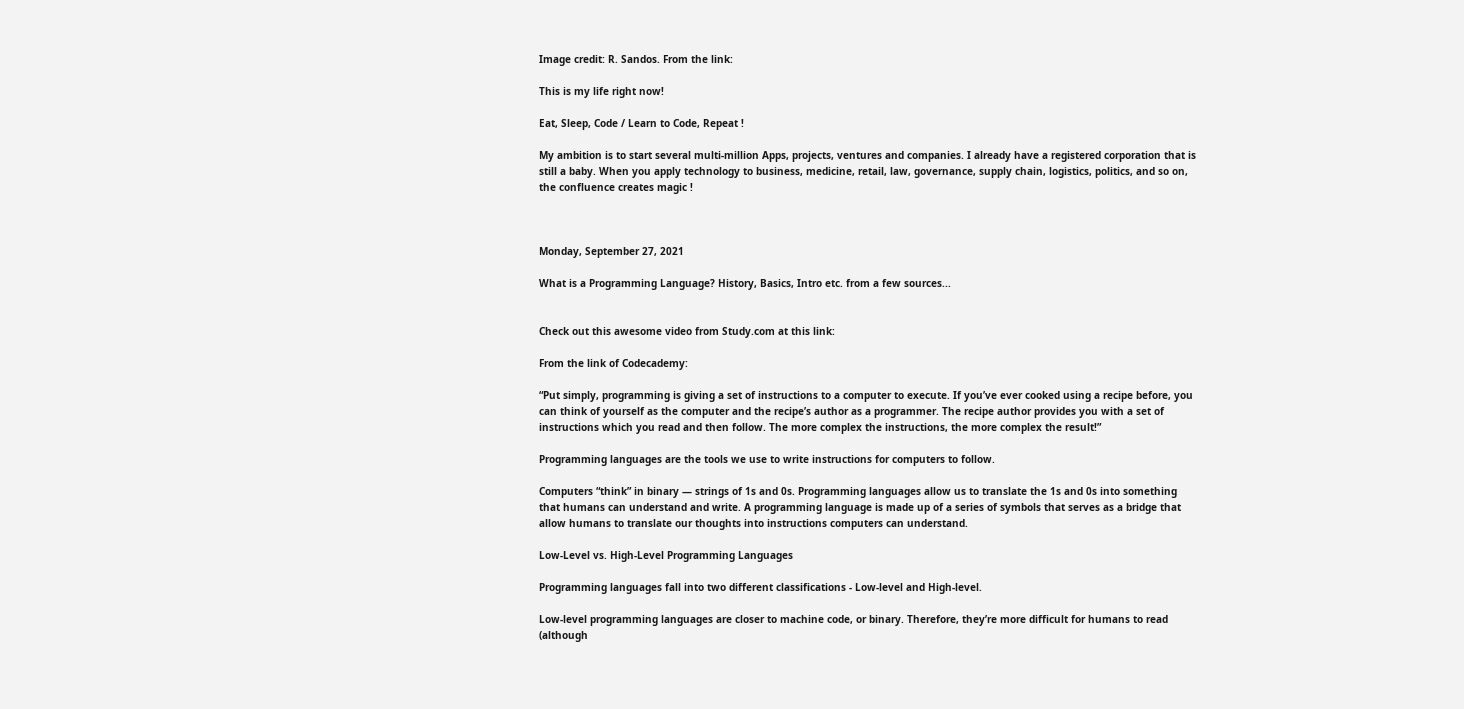Image credit: R. Sandos. From the link:

This is my life right now!

Eat, Sleep, Code / Learn to Code, Repeat !

My ambition is to start several multi-million Apps, projects, ventures and companies. I already have a registered corporation that is still a baby. When you apply technology to business, medicine, retail, law, governance, supply chain, logistics, politics, and so on, the confluence creates magic !



Monday, September 27, 2021

What is a Programming Language? History, Basics, Intro etc. from a few sources...


Check out this awesome video from Study.com at this link:

From the link of Codecademy:

“Put simply, programming is giving a set of instructions to a computer to execute. If you’ve ever cooked using a recipe before, you can think of yourself as the computer and the recipe’s author as a programmer. The recipe author provides you with a set of instructions which you read and then follow. The more complex the instructions, the more complex the result!”

Programming languages are the tools we use to write instructions for computers to follow.

Computers “think” in binary — strings of 1s and 0s. Programming languages allow us to translate the 1s and 0s into something that humans can understand and write. A programming language is made up of a series of symbols that serves as a bridge that allow humans to translate our thoughts into instructions computers can understand.

Low-Level vs. High-Level Programming Languages

Programming languages fall into two different classifications - Low-level and High-level.

Low-level programming languages are closer to machine code, or binary. Therefore, they’re more difficult for humans to read (although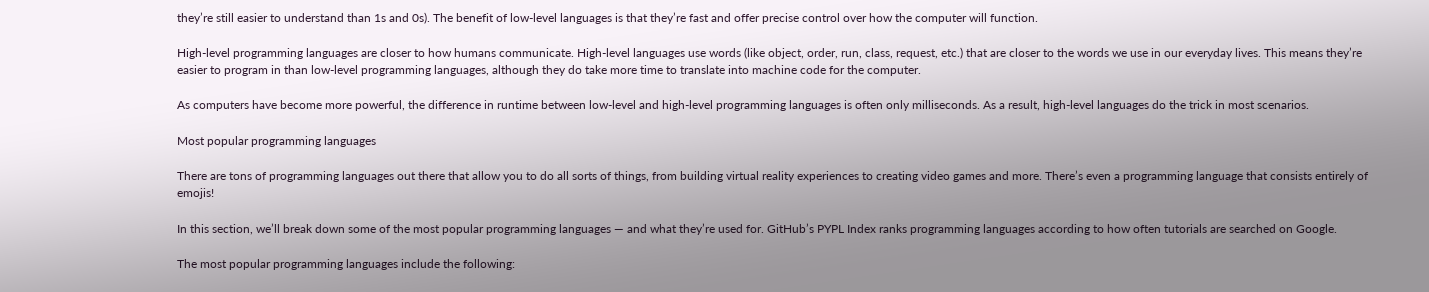they’re still easier to understand than 1s and 0s). The benefit of low-level languages is that they’re fast and offer precise control over how the computer will function.

High-level programming languages are closer to how humans communicate. High-level languages use words (like object, order, run, class, request, etc.) that are closer to the words we use in our everyday lives. This means they’re easier to program in than low-level programming languages, although they do take more time to translate into machine code for the computer.

As computers have become more powerful, the difference in runtime between low-level and high-level programming languages is often only milliseconds. As a result, high-level languages do the trick in most scenarios.

Most popular programming languages

There are tons of programming languages out there that allow you to do all sorts of things, from building virtual reality experiences to creating video games and more. There’s even a programming language that consists entirely of emojis!

In this section, we’ll break down some of the most popular programming languages — and what they’re used for. GitHub’s PYPL Index ranks programming languages according to how often tutorials are searched on Google.

The most popular programming languages include the following: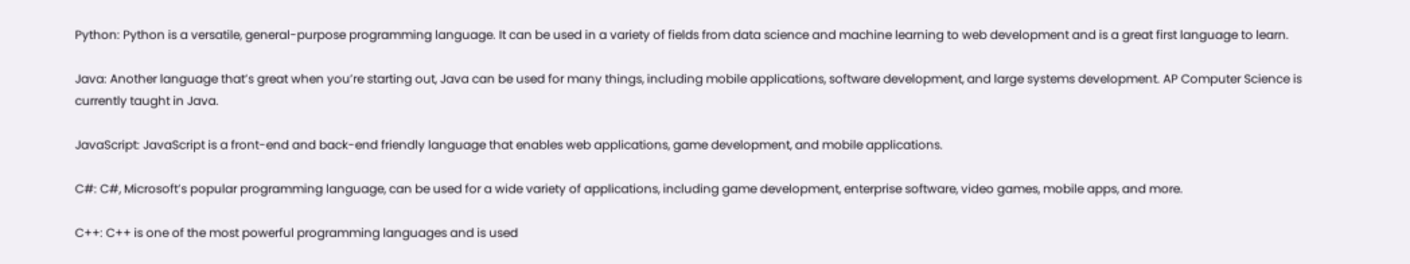Python: Python is a versatile, general-purpose programming language. It can be used in a variety of fields from data science and machine learning to web development and is a great first language to learn.

Java: Another language that’s great when you’re starting out, Java can be used for many things, including mobile applications, software development, and large systems development. AP Computer Science is currently taught in Java.

JavaScript: JavaScript is a front-end and back-end friendly language that enables web applications, game development, and mobile applications.

C#: C#, Microsoft’s popular programming language, can be used for a wide variety of applications, including game development, enterprise software, video games, mobile apps, and more.

C++: C++ is one of the most powerful programming languages and is used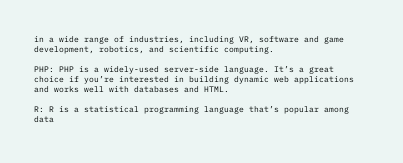in a wide range of industries, including VR, software and game development, robotics, and scientific computing.

PHP: PHP is a widely-used server-side language. It’s a great choice if you’re interested in building dynamic web applications and works well with databases and HTML.

R: R is a statistical programming language that’s popular among data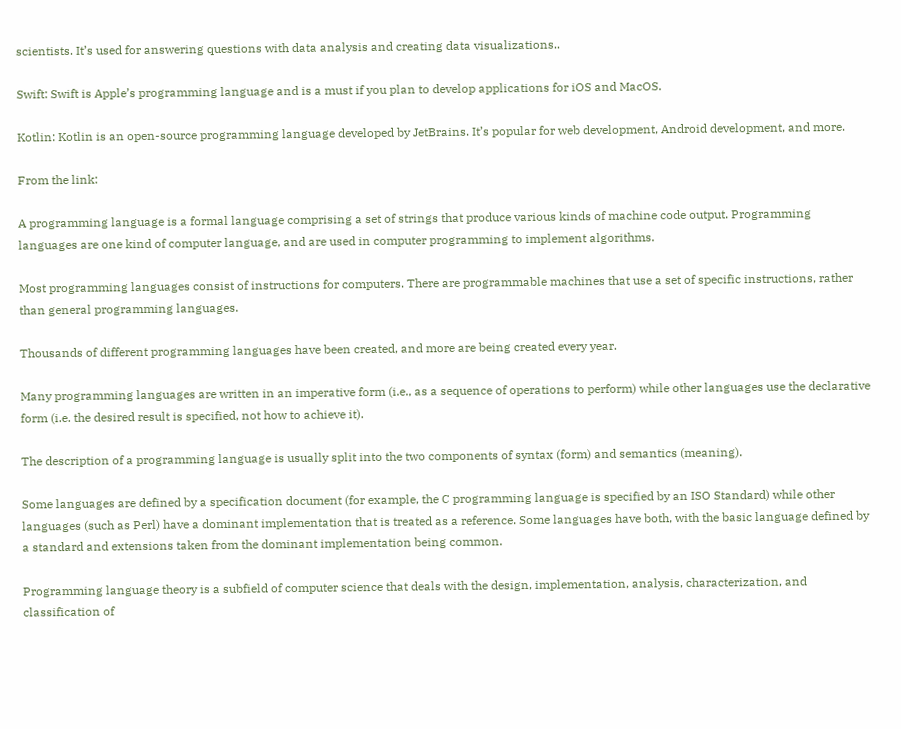scientists. It’s used for answering questions with data analysis and creating data visualizations..

Swift: Swift is Apple’s programming language and is a must if you plan to develop applications for iOS and MacOS.

Kotlin: Kotlin is an open-source programming language developed by JetBrains. It’s popular for web development, Android development, and more.

From the link:

A programming language is a formal language comprising a set of strings that produce various kinds of machine code output. Programming languages are one kind of computer language, and are used in computer programming to implement algorithms.

Most programming languages consist of instructions for computers. There are programmable machines that use a set of specific instructions, rather than general programming languages.

Thousands of different programming languages have been created, and more are being created every year.

Many programming languages are written in an imperative form (i.e., as a sequence of operations to perform) while other languages use the declarative form (i.e. the desired result is specified, not how to achieve it).

The description of a programming language is usually split into the two components of syntax (form) and semantics (meaning).

Some languages are defined by a specification document (for example, the C programming language is specified by an ISO Standard) while other languages (such as Perl) have a dominant implementation that is treated as a reference. Some languages have both, with the basic language defined by a standard and extensions taken from the dominant implementation being common.

Programming language theory is a subfield of computer science that deals with the design, implementation, analysis, characterization, and classification of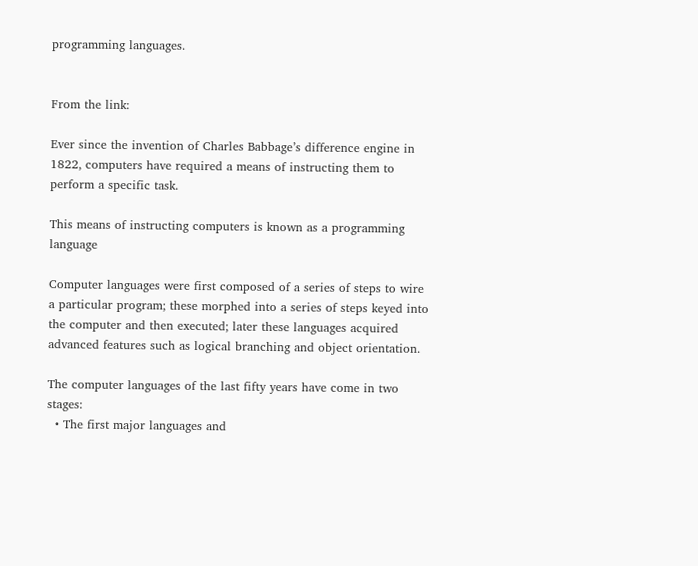programming languages.


From the link:

Ever since the invention of Charles Babbage’s difference engine in 1822, computers have required a means of instructing them to perform a specific task.

This means of instructing computers is known as a programming language

Computer languages were first composed of a series of steps to wire a particular program; these morphed into a series of steps keyed into the computer and then executed; later these languages acquired advanced features such as logical branching and object orientation.

The computer languages of the last fifty years have come in two stages:
  • The first major languages and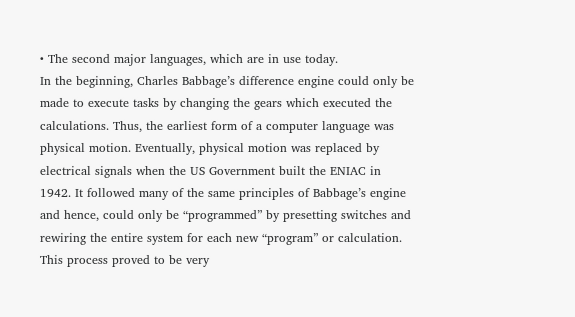• The second major languages, which are in use today.
In the beginning, Charles Babbage’s difference engine could only be made to execute tasks by changing the gears which executed the calculations. Thus, the earliest form of a computer language was physical motion. Eventually, physical motion was replaced by electrical signals when the US Government built the ENIAC in 1942. It followed many of the same principles of Babbage’s engine and hence, could only be “programmed” by presetting switches and rewiring the entire system for each new “program” or calculation. This process proved to be very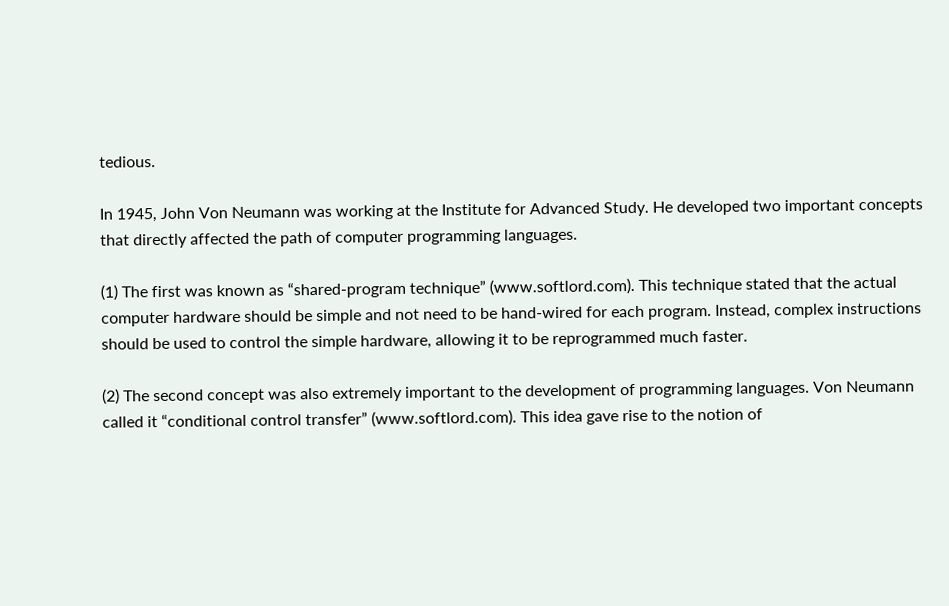tedious.

In 1945, John Von Neumann was working at the Institute for Advanced Study. He developed two important concepts that directly affected the path of computer programming languages.

(1) The first was known as “shared-program technique” (www.softlord.com). This technique stated that the actual computer hardware should be simple and not need to be hand-wired for each program. Instead, complex instructions should be used to control the simple hardware, allowing it to be reprogrammed much faster.

(2) The second concept was also extremely important to the development of programming languages. Von Neumann called it “conditional control transfer” (www.softlord.com). This idea gave rise to the notion of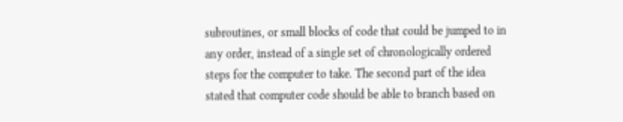subroutines, or small blocks of code that could be jumped to in any order, instead of a single set of chronologically ordered steps for the computer to take. The second part of the idea stated that computer code should be able to branch based on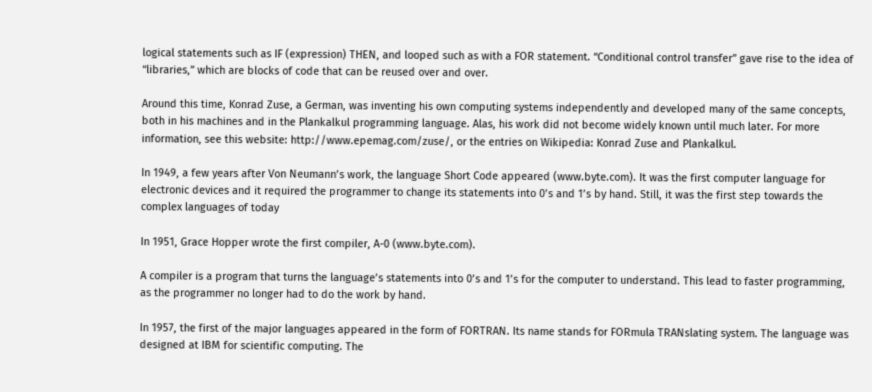logical statements such as IF (expression) THEN, and looped such as with a FOR statement. “Conditional control transfer” gave rise to the idea of “libraries,” which are blocks of code that can be reused over and over.

Around this time, Konrad Zuse, a German, was inventing his own computing systems independently and developed many of the same concepts, both in his machines and in the Plankalkul programming language. Alas, his work did not become widely known until much later. For more information, see this website: http://www.epemag.com/zuse/, or the entries on Wikipedia: Konrad Zuse and Plankalkul.

In 1949, a few years after Von Neumann’s work, the language Short Code appeared (www.byte.com). It was the first computer language for electronic devices and it required the programmer to change its statements into 0’s and 1’s by hand. Still, it was the first step towards the complex languages of today

In 1951, Grace Hopper wrote the first compiler, A-0 (www.byte.com).

A compiler is a program that turns the language’s statements into 0’s and 1’s for the computer to understand. This lead to faster programming, as the programmer no longer had to do the work by hand.

In 1957, the first of the major languages appeared in the form of FORTRAN. Its name stands for FORmula TRANslating system. The language was designed at IBM for scientific computing. The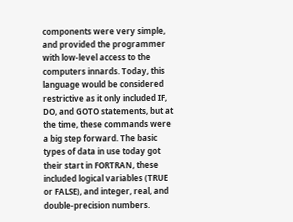components were very simple, and provided the programmer with low-level access to the computers innards. Today, this language would be considered restrictive as it only included IF, DO, and GOTO statements, but at the time, these commands were a big step forward. The basic types of data in use today got their start in FORTRAN, these included logical variables (TRUE or FALSE), and integer, real, and double-precision numbers.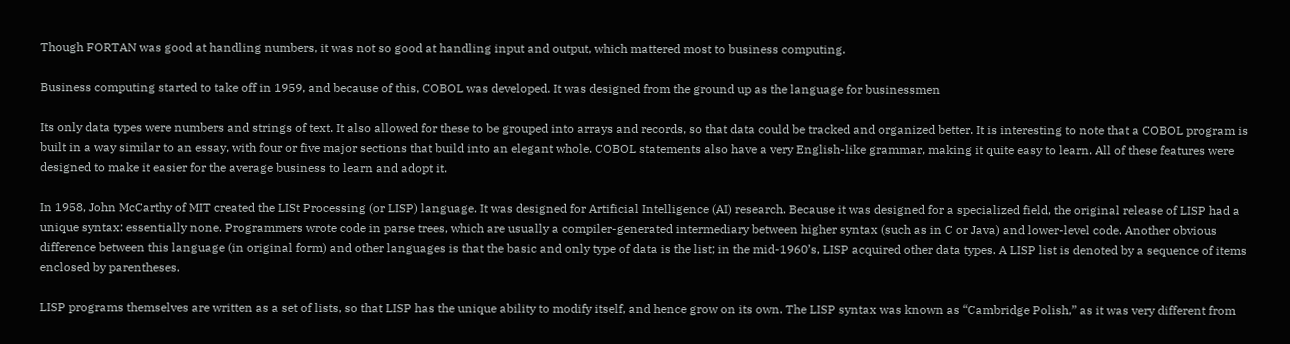Though FORTAN was good at handling numbers, it was not so good at handling input and output, which mattered most to business computing.

Business computing started to take off in 1959, and because of this, COBOL was developed. It was designed from the ground up as the language for businessmen

Its only data types were numbers and strings of text. It also allowed for these to be grouped into arrays and records, so that data could be tracked and organized better. It is interesting to note that a COBOL program is built in a way similar to an essay, with four or five major sections that build into an elegant whole. COBOL statements also have a very English-like grammar, making it quite easy to learn. All of these features were designed to make it easier for the average business to learn and adopt it.

In 1958, John McCarthy of MIT created the LISt Processing (or LISP) language. It was designed for Artificial Intelligence (AI) research. Because it was designed for a specialized field, the original release of LISP had a unique syntax: essentially none. Programmers wrote code in parse trees, which are usually a compiler-generated intermediary between higher syntax (such as in C or Java) and lower-level code. Another obvious difference between this language (in original form) and other languages is that the basic and only type of data is the list; in the mid-1960’s, LISP acquired other data types. A LISP list is denoted by a sequence of items enclosed by parentheses.

LISP programs themselves are written as a set of lists, so that LISP has the unique ability to modify itself, and hence grow on its own. The LISP syntax was known as “Cambridge Polish,” as it was very different from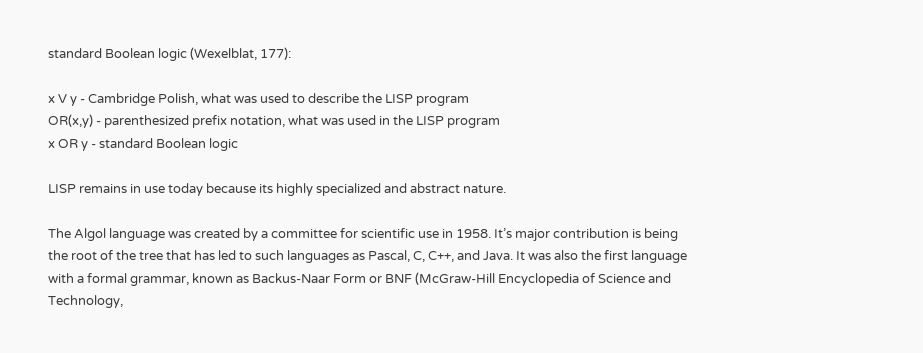standard Boolean logic (Wexelblat, 177):

x V y - Cambridge Polish, what was used to describe the LISP program
OR(x,y) - parenthesized prefix notation, what was used in the LISP program
x OR y - standard Boolean logic

LISP remains in use today because its highly specialized and abstract nature.

The Algol language was created by a committee for scientific use in 1958. It’s major contribution is being the root of the tree that has led to such languages as Pascal, C, C++, and Java. It was also the first language with a formal grammar, known as Backus-Naar Form or BNF (McGraw-Hill Encyclopedia of Science and Technology,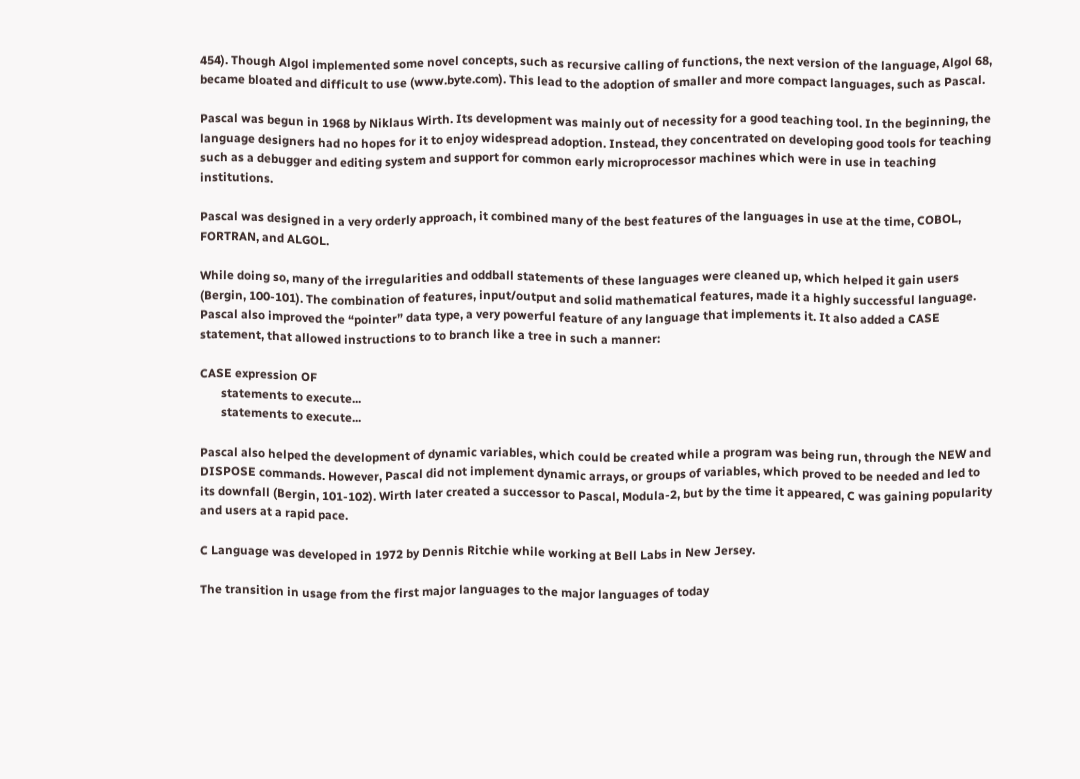454). Though Algol implemented some novel concepts, such as recursive calling of functions, the next version of the language, Algol 68, became bloated and difficult to use (www.byte.com). This lead to the adoption of smaller and more compact languages, such as Pascal.

Pascal was begun in 1968 by Niklaus Wirth. Its development was mainly out of necessity for a good teaching tool. In the beginning, the language designers had no hopes for it to enjoy widespread adoption. Instead, they concentrated on developing good tools for teaching such as a debugger and editing system and support for common early microprocessor machines which were in use in teaching institutions.

Pascal was designed in a very orderly approach, it combined many of the best features of the languages in use at the time, COBOL, FORTRAN, and ALGOL.

While doing so, many of the irregularities and oddball statements of these languages were cleaned up, which helped it gain users (Bergin, 100-101). The combination of features, input/output and solid mathematical features, made it a highly successful language. Pascal also improved the “pointer” data type, a very powerful feature of any language that implements it. It also added a CASE statement, that allowed instructions to to branch like a tree in such a manner:

CASE expression OF
       statements to execute...
       statements to execute...

Pascal also helped the development of dynamic variables, which could be created while a program was being run, through the NEW and DISPOSE commands. However, Pascal did not implement dynamic arrays, or groups of variables, which proved to be needed and led to its downfall (Bergin, 101-102). Wirth later created a successor to Pascal, Modula-2, but by the time it appeared, C was gaining popularity and users at a rapid pace.

C Language was developed in 1972 by Dennis Ritchie while working at Bell Labs in New Jersey.

The transition in usage from the first major languages to the major languages of today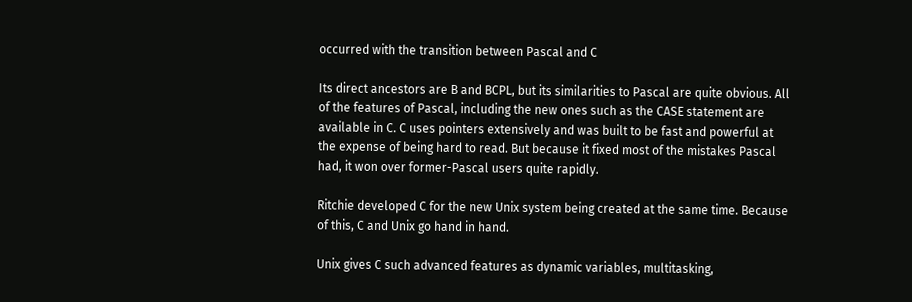occurred with the transition between Pascal and C

Its direct ancestors are B and BCPL, but its similarities to Pascal are quite obvious. All of the features of Pascal, including the new ones such as the CASE statement are available in C. C uses pointers extensively and was built to be fast and powerful at the expense of being hard to read. But because it fixed most of the mistakes Pascal had, it won over former-Pascal users quite rapidly.

Ritchie developed C for the new Unix system being created at the same time. Because of this, C and Unix go hand in hand.

Unix gives C such advanced features as dynamic variables, multitasking,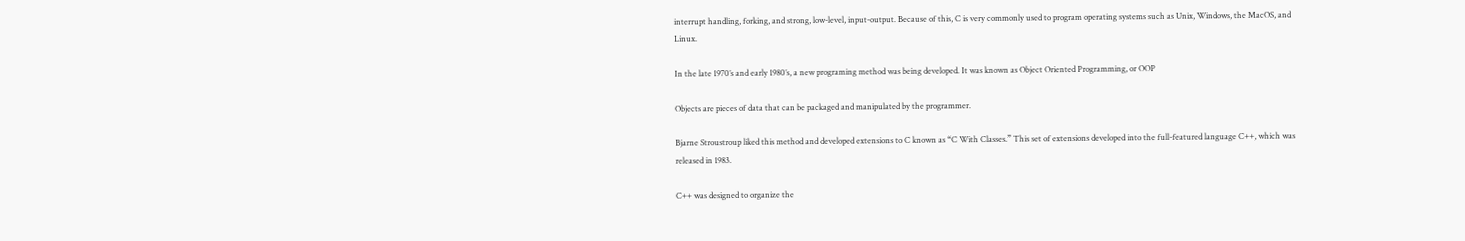interrupt handling, forking, and strong, low-level, input-output. Because of this, C is very commonly used to program operating systems such as Unix, Windows, the MacOS, and Linux.

In the late 1970’s and early 1980’s, a new programing method was being developed. It was known as Object Oriented Programming, or OOP

Objects are pieces of data that can be packaged and manipulated by the programmer.

Bjarne Stroustroup liked this method and developed extensions to C known as “C With Classes.” This set of extensions developed into the full-featured language C++, which was released in 1983.

C++ was designed to organize the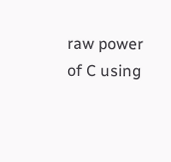raw power of C using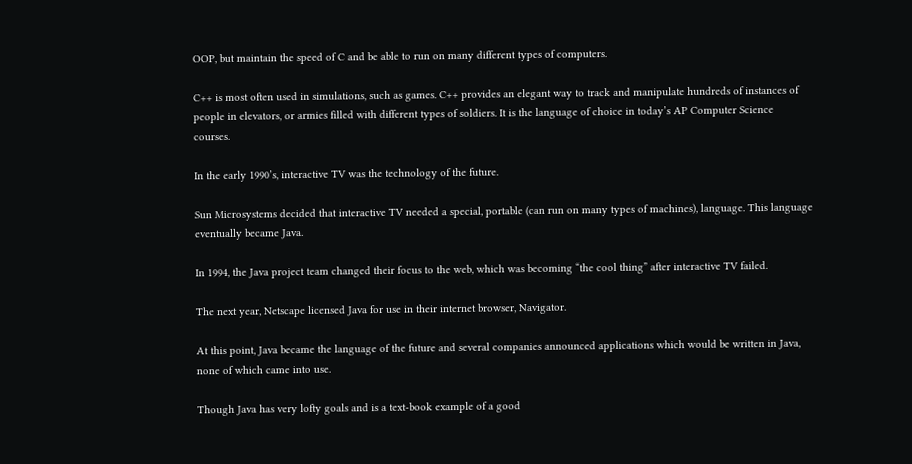OOP, but maintain the speed of C and be able to run on many different types of computers.

C++ is most often used in simulations, such as games. C++ provides an elegant way to track and manipulate hundreds of instances of people in elevators, or armies filled with different types of soldiers. It is the language of choice in today’s AP Computer Science courses.

In the early 1990’s, interactive TV was the technology of the future.

Sun Microsystems decided that interactive TV needed a special, portable (can run on many types of machines), language. This language eventually became Java.

In 1994, the Java project team changed their focus to the web, which was becoming “the cool thing” after interactive TV failed.

The next year, Netscape licensed Java for use in their internet browser, Navigator.

At this point, Java became the language of the future and several companies announced applications which would be written in Java, none of which came into use.

Though Java has very lofty goals and is a text-book example of a good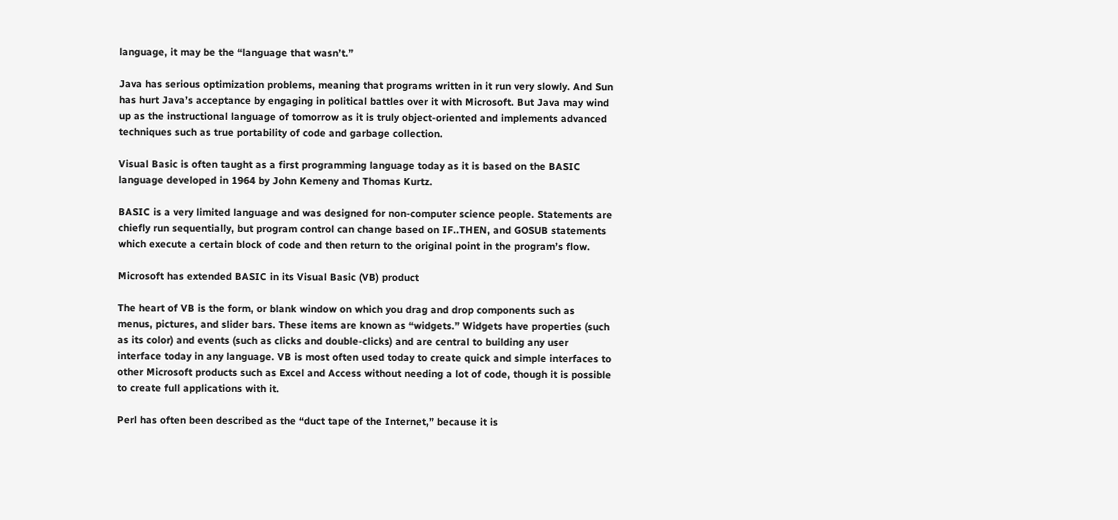language, it may be the “language that wasn’t.”

Java has serious optimization problems, meaning that programs written in it run very slowly. And Sun has hurt Java’s acceptance by engaging in political battles over it with Microsoft. But Java may wind up as the instructional language of tomorrow as it is truly object-oriented and implements advanced techniques such as true portability of code and garbage collection.

Visual Basic is often taught as a first programming language today as it is based on the BASIC language developed in 1964 by John Kemeny and Thomas Kurtz.

BASIC is a very limited language and was designed for non-computer science people. Statements are chiefly run sequentially, but program control can change based on IF..THEN, and GOSUB statements which execute a certain block of code and then return to the original point in the program’s flow.

Microsoft has extended BASIC in its Visual Basic (VB) product

The heart of VB is the form, or blank window on which you drag and drop components such as menus, pictures, and slider bars. These items are known as “widgets.” Widgets have properties (such as its color) and events (such as clicks and double-clicks) and are central to building any user interface today in any language. VB is most often used today to create quick and simple interfaces to other Microsoft products such as Excel and Access without needing a lot of code, though it is possible to create full applications with it.

Perl has often been described as the “duct tape of the Internet,” because it is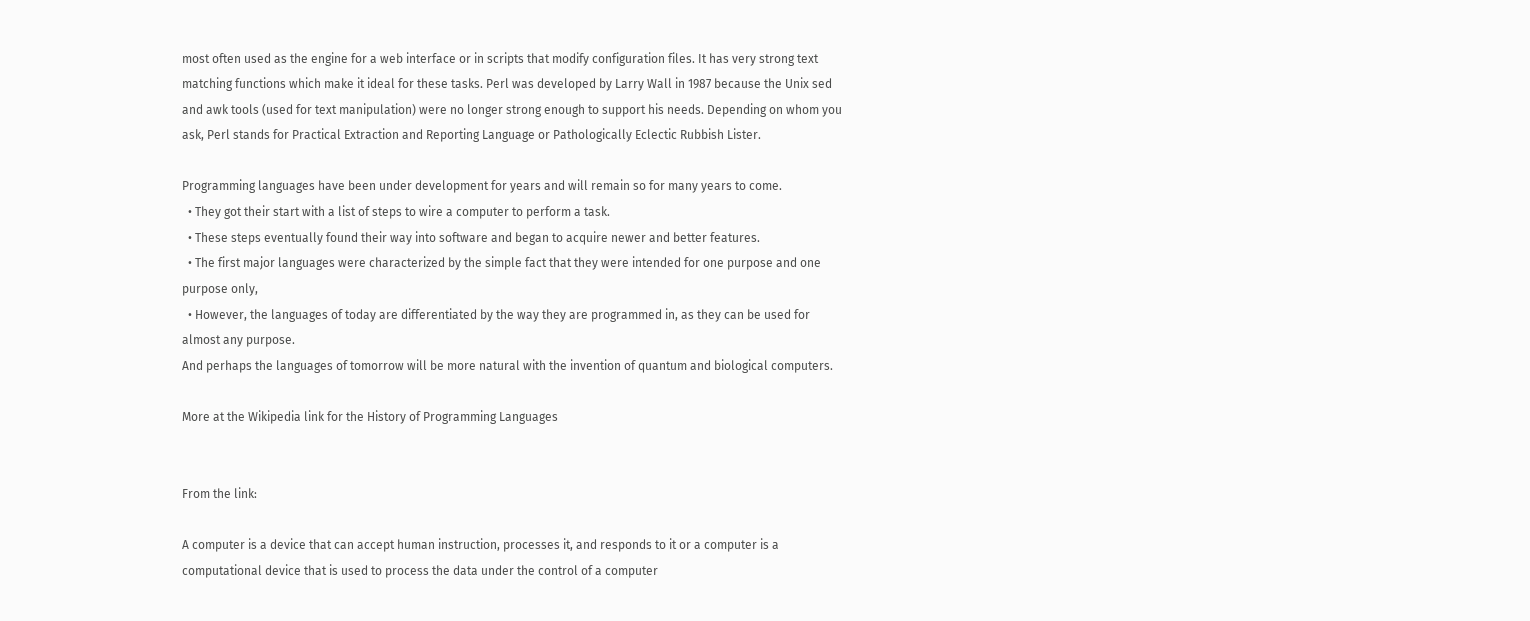most often used as the engine for a web interface or in scripts that modify configuration files. It has very strong text matching functions which make it ideal for these tasks. Perl was developed by Larry Wall in 1987 because the Unix sed and awk tools (used for text manipulation) were no longer strong enough to support his needs. Depending on whom you ask, Perl stands for Practical Extraction and Reporting Language or Pathologically Eclectic Rubbish Lister.

Programming languages have been under development for years and will remain so for many years to come.
  • They got their start with a list of steps to wire a computer to perform a task.
  • These steps eventually found their way into software and began to acquire newer and better features.
  • The first major languages were characterized by the simple fact that they were intended for one purpose and one purpose only,
  • However, the languages of today are differentiated by the way they are programmed in, as they can be used for almost any purpose.
And perhaps the languages of tomorrow will be more natural with the invention of quantum and biological computers.

More at the Wikipedia link for the History of Programming Languages


From the link:

A computer is a device that can accept human instruction, processes it, and responds to it or a computer is a computational device that is used to process the data under the control of a computer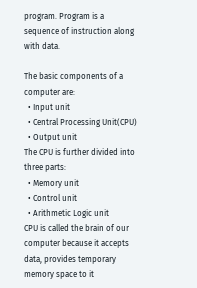program. Program is a sequence of instruction along with data.

The basic components of a computer are:
  • Input unit
  • Central Processing Unit(CPU)
  • Output unit
The CPU is further divided into three parts:
  • Memory unit
  • Control unit
  • Arithmetic Logic unit
CPU is called the brain of our computer because it accepts data, provides temporary memory space to it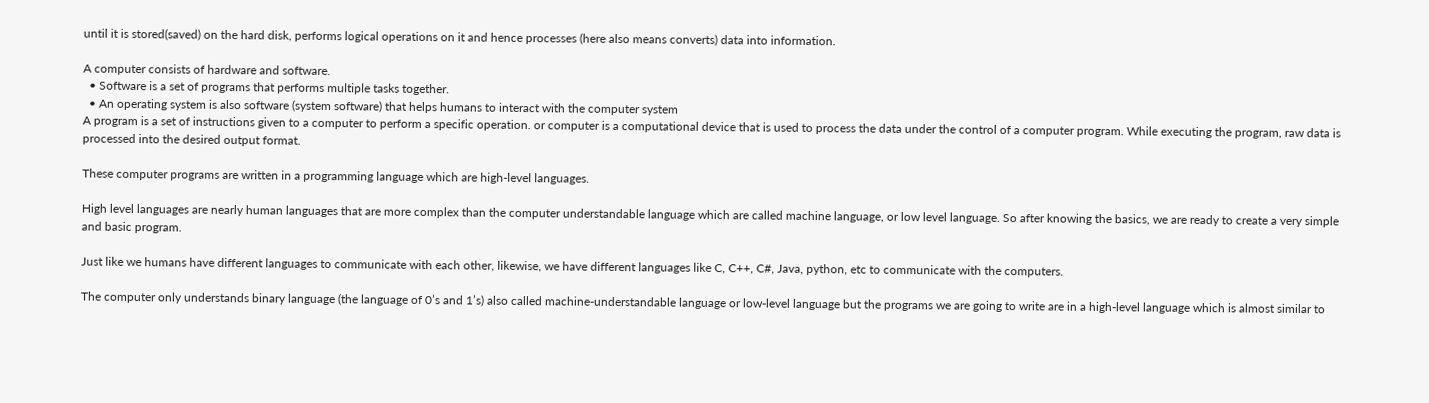until it is stored(saved) on the hard disk, performs logical operations on it and hence processes (here also means converts) data into information.

A computer consists of hardware and software.
  • Software is a set of programs that performs multiple tasks together.
  • An operating system is also software (system software) that helps humans to interact with the computer system
A program is a set of instructions given to a computer to perform a specific operation. or computer is a computational device that is used to process the data under the control of a computer program. While executing the program, raw data is processed into the desired output format.

These computer programs are written in a programming language which are high-level languages.

High level languages are nearly human languages that are more complex than the computer understandable language which are called machine language, or low level language. So after knowing the basics, we are ready to create a very simple and basic program.

Just like we humans have different languages to communicate with each other, likewise, we have different languages like C, C++, C#, Java, python, etc to communicate with the computers.

The computer only understands binary language (the language of 0’s and 1’s) also called machine-understandable language or low-level language but the programs we are going to write are in a high-level language which is almost similar to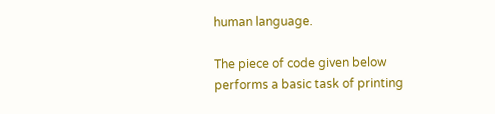human language.

The piece of code given below performs a basic task of printing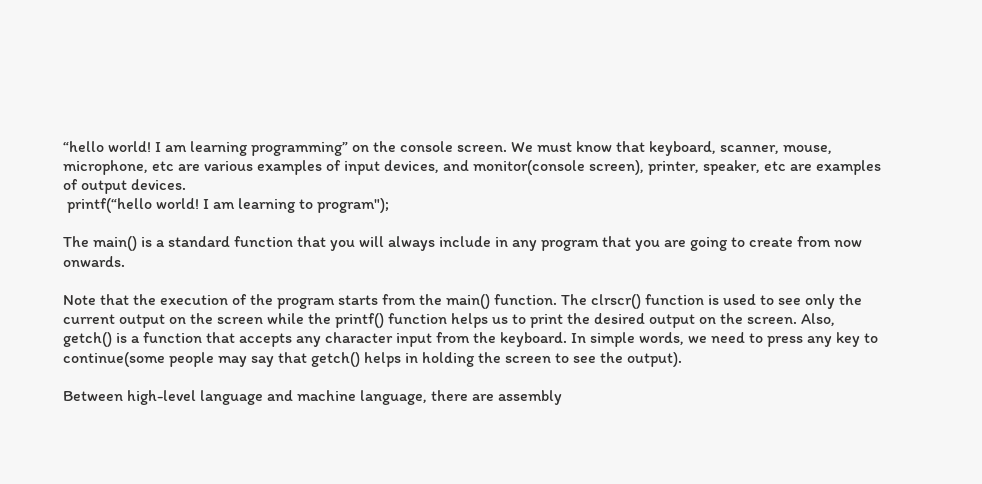“hello world! I am learning programming” on the console screen. We must know that keyboard, scanner, mouse, microphone, etc are various examples of input devices, and monitor(console screen), printer, speaker, etc are examples of output devices.
 printf(“hello world! I am learning to program");

The main() is a standard function that you will always include in any program that you are going to create from now onwards.

Note that the execution of the program starts from the main() function. The clrscr() function is used to see only the current output on the screen while the printf() function helps us to print the desired output on the screen. Also, getch() is a function that accepts any character input from the keyboard. In simple words, we need to press any key to continue(some people may say that getch() helps in holding the screen to see the output).

Between high-level language and machine language, there are assembly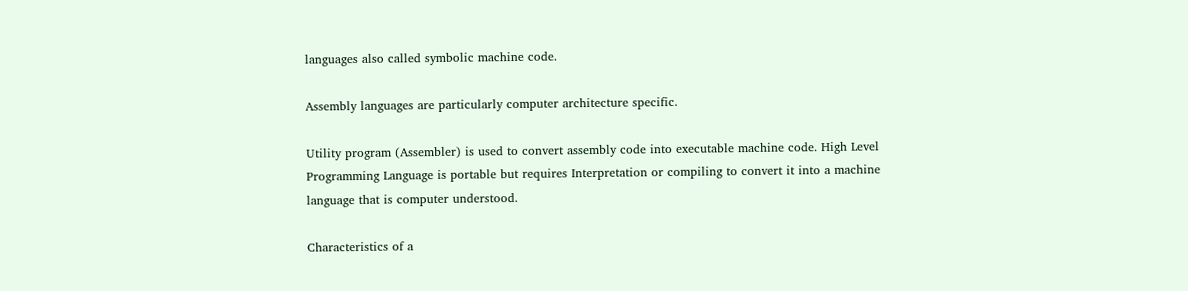languages also called symbolic machine code.

Assembly languages are particularly computer architecture specific.

Utility program (Assembler) is used to convert assembly code into executable machine code. High Level Programming Language is portable but requires Interpretation or compiling to convert it into a machine language that is computer understood.

Characteristics of a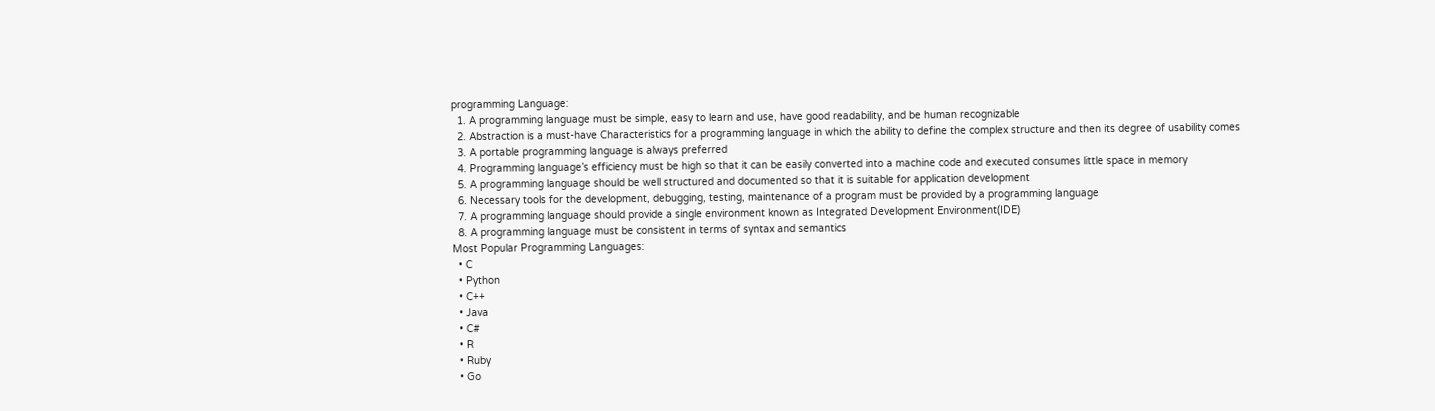programming Language:
  1. A programming language must be simple, easy to learn and use, have good readability, and be human recognizable
  2. Abstraction is a must-have Characteristics for a programming language in which the ability to define the complex structure and then its degree of usability comes
  3. A portable programming language is always preferred
  4. Programming language’s efficiency must be high so that it can be easily converted into a machine code and executed consumes little space in memory
  5. A programming language should be well structured and documented so that it is suitable for application development
  6. Necessary tools for the development, debugging, testing, maintenance of a program must be provided by a programming language
  7. A programming language should provide a single environment known as Integrated Development Environment(IDE)
  8. A programming language must be consistent in terms of syntax and semantics
Most Popular Programming Languages:
  • C
  • Python
  • C++
  • Java
  • C#
  • R
  • Ruby
  • Go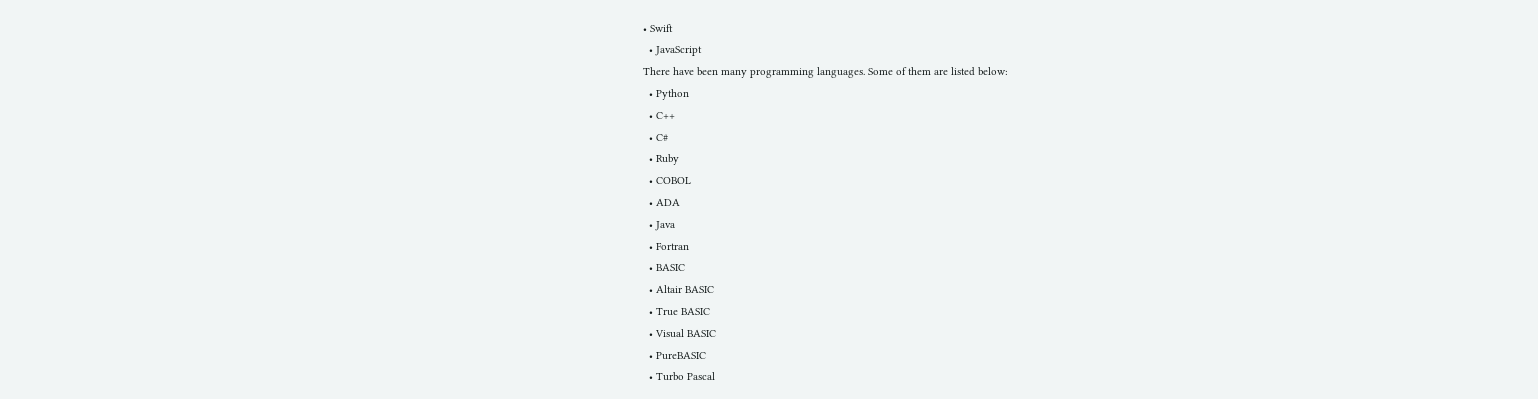• Swift
  • JavaScript
There have been many programming languages. Some of them are listed below:
  • Python
  • C++
  • C#
  • Ruby
  • COBOL
  • ADA
  • Java
  • Fortran
  • BASIC
  • Altair BASIC
  • True BASIC
  • Visual BASIC
  • PureBASIC
  • Turbo Pascal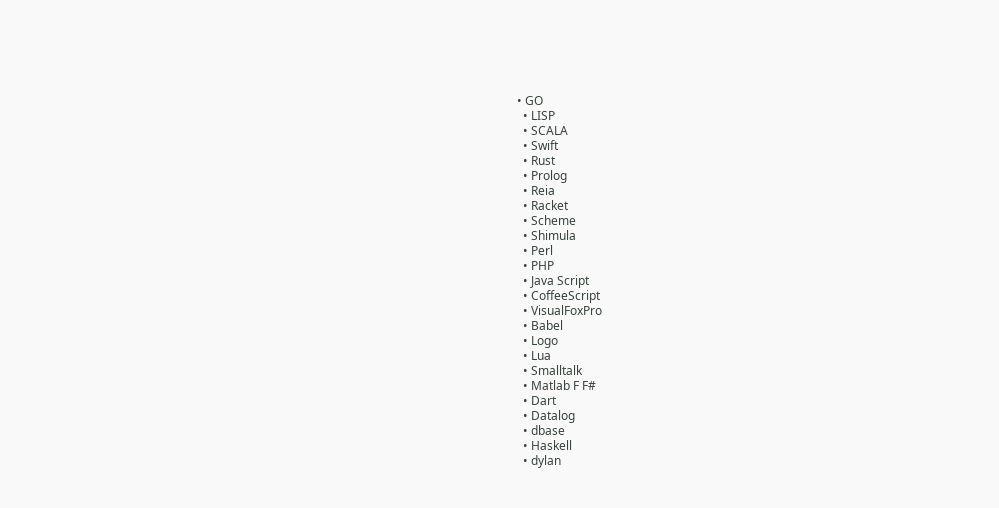• GO
  • LISP
  • SCALA
  • Swift
  • Rust
  • Prolog
  • Reia
  • Racket
  • Scheme
  • Shimula
  • Perl
  • PHP
  • Java Script
  • CoffeeScript
  • VisualFoxPro
  • Babel
  • Logo
  • Lua
  • Smalltalk
  • Matlab F F#
  • Dart
  • Datalog
  • dbase
  • Haskell
  • dylan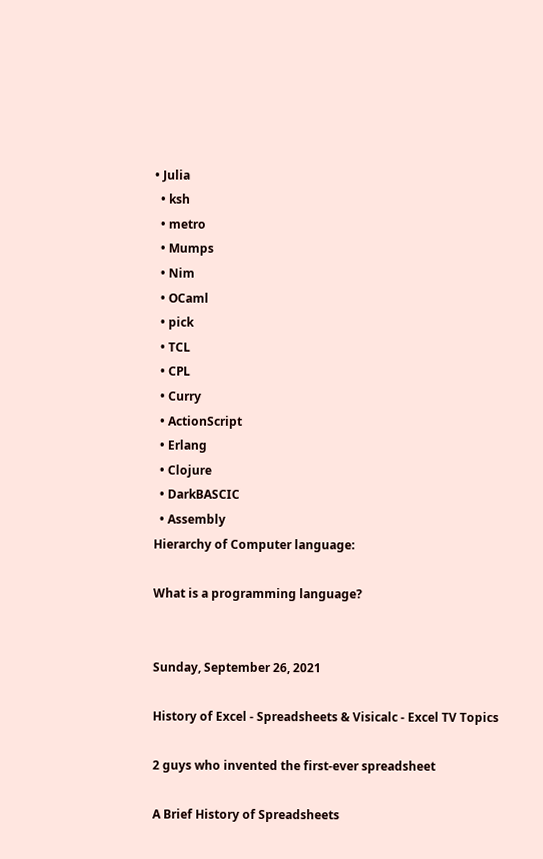• Julia
  • ksh
  • metro
  • Mumps
  • Nim
  • OCaml
  • pick
  • TCL
  • CPL
  • Curry
  • ActionScript
  • Erlang
  • Clojure
  • DarkBASCIC
  • Assembly
Hierarchy of Computer language:

What is a programming language?


Sunday, September 26, 2021

History of Excel - Spreadsheets & Visicalc - Excel TV Topics

2 guys who invented the first-ever spreadsheet

A Brief History of Spreadsheets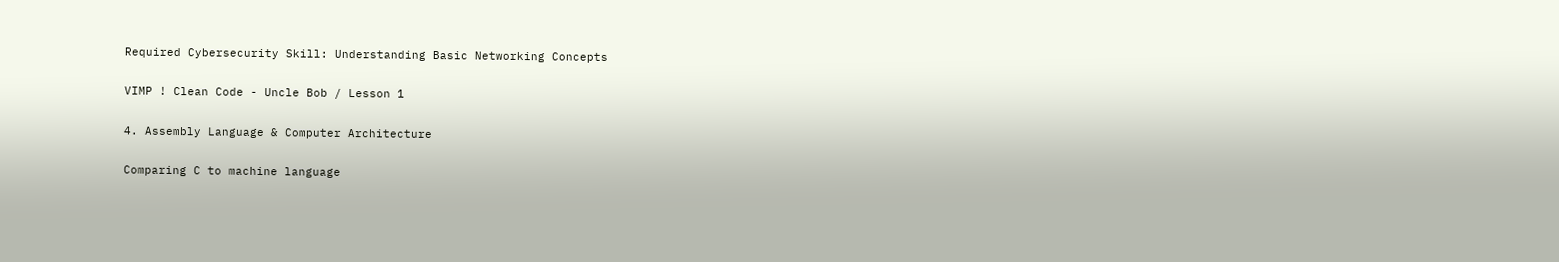Required Cybersecurity Skill: Understanding Basic Networking Concepts

VIMP ! Clean Code - Uncle Bob / Lesson 1

4. Assembly Language & Computer Architecture

Comparing C to machine language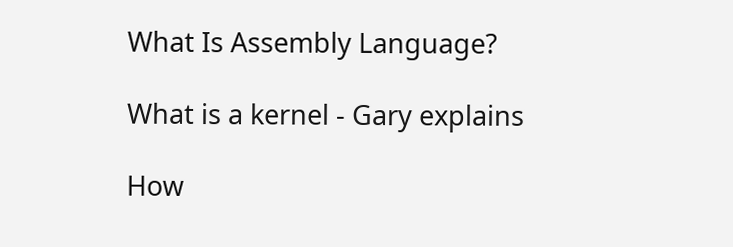What Is Assembly Language?

What is a kernel - Gary explains

How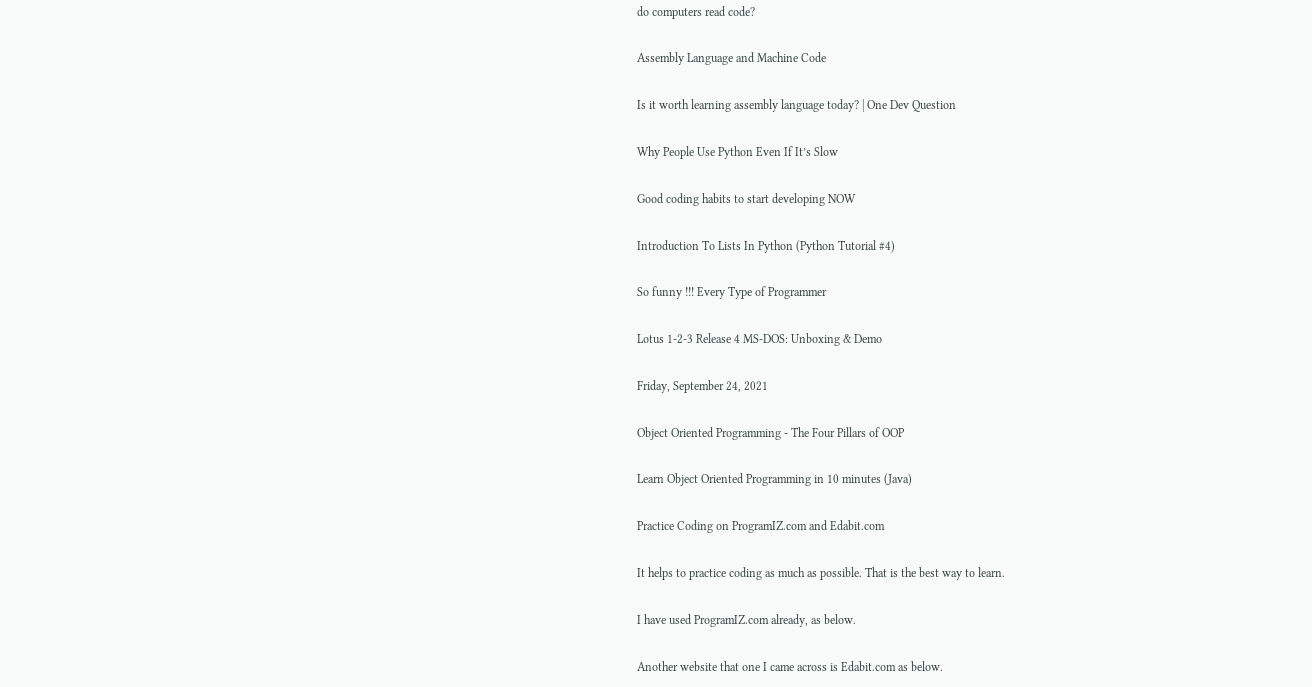do computers read code?

Assembly Language and Machine Code

Is it worth learning assembly language today? | One Dev Question

Why People Use Python Even If It’s Slow

Good coding habits to start developing NOW

Introduction To Lists In Python (Python Tutorial #4)

So funny !!! Every Type of Programmer

Lotus 1-2-3 Release 4 MS-DOS: Unboxing & Demo

Friday, September 24, 2021

Object Oriented Programming - The Four Pillars of OOP

Learn Object Oriented Programming in 10 minutes (Java)

Practice Coding on ProgramIZ.com and Edabit.com

It helps to practice coding as much as possible. That is the best way to learn.

I have used ProgramIZ.com already, as below.

Another website that one I came across is Edabit.com as below.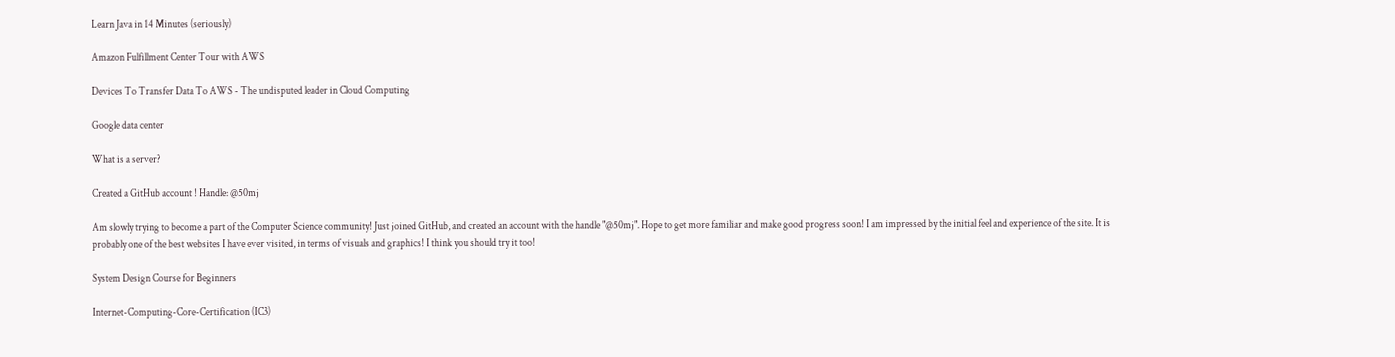Learn Java in 14 Minutes (seriously)

Amazon Fulfillment Center Tour with AWS

Devices To Transfer Data To AWS - The undisputed leader in Cloud Computing

Google data center

What is a server?

Created a GitHub account ! Handle: @50mj

Am slowly trying to become a part of the Computer Science community! Just joined GitHub, and created an account with the handle "@50mj". Hope to get more familiar and make good progress soon! I am impressed by the initial feel and experience of the site. It is probably one of the best websites I have ever visited, in terms of visuals and graphics! I think you should try it too!

System Design Course for Beginners

Internet-Computing-Core-Certification (IC3)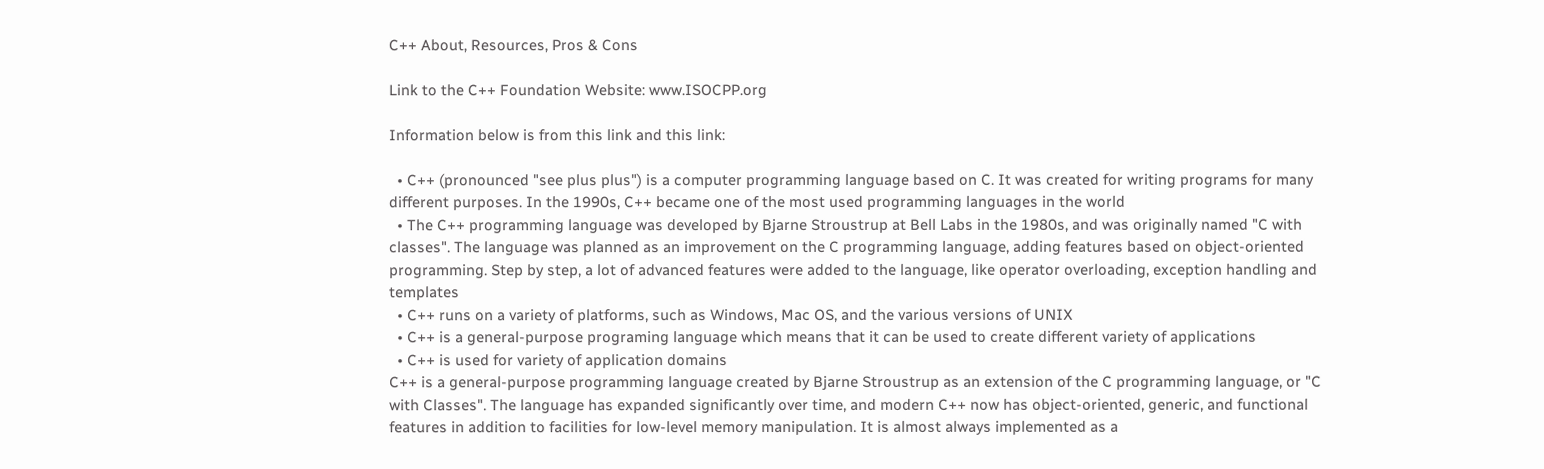C++ About, Resources, Pros & Cons

Link to the C++ Foundation Website: www.ISOCPP.org

Information below is from this link and this link:

  • C++ (pronounced "see plus plus") is a computer programming language based on C. It was created for writing programs for many different purposes. In the 1990s, C++ became one of the most used programming languages in the world
  • The C++ programming language was developed by Bjarne Stroustrup at Bell Labs in the 1980s, and was originally named "C with classes". The language was planned as an improvement on the C programming language, adding features based on object-oriented programming. Step by step, a lot of advanced features were added to the language, like operator overloading, exception handling and templates
  • C++ runs on a variety of platforms, such as Windows, Mac OS, and the various versions of UNIX
  • C++ is a general-purpose programing language which means that it can be used to create different variety of applications
  • C++ is used for variety of application domains
C++ is a general-purpose programming language created by Bjarne Stroustrup as an extension of the C programming language, or "C with Classes". The language has expanded significantly over time, and modern C++ now has object-oriented, generic, and functional features in addition to facilities for low-level memory manipulation. It is almost always implemented as a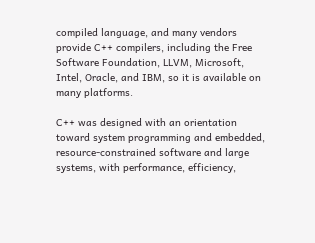compiled language, and many vendors provide C++ compilers, including the Free Software Foundation, LLVM, Microsoft, Intel, Oracle, and IBM, so it is available on many platforms.

C++ was designed with an orientation toward system programming and embedded, resource-constrained software and large systems, with performance, efficiency,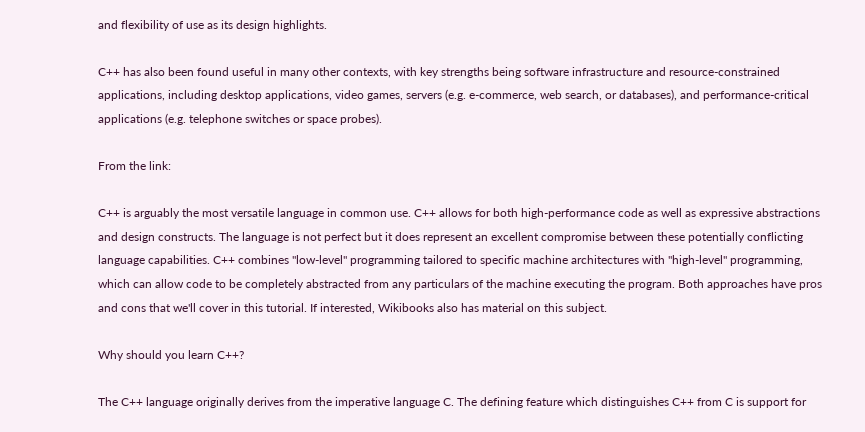and flexibility of use as its design highlights.

C++ has also been found useful in many other contexts, with key strengths being software infrastructure and resource-constrained applications, including desktop applications, video games, servers (e.g. e-commerce, web search, or databases), and performance-critical applications (e.g. telephone switches or space probes).

From the link:

C++ is arguably the most versatile language in common use. C++ allows for both high-performance code as well as expressive abstractions and design constructs. The language is not perfect but it does represent an excellent compromise between these potentially conflicting language capabilities. C++ combines "low-level" programming tailored to specific machine architectures with "high-level" programming, which can allow code to be completely abstracted from any particulars of the machine executing the program. Both approaches have pros and cons that we'll cover in this tutorial. If interested, Wikibooks also has material on this subject.

Why should you learn C++?

The C++ language originally derives from the imperative language C. The defining feature which distinguishes C++ from C is support for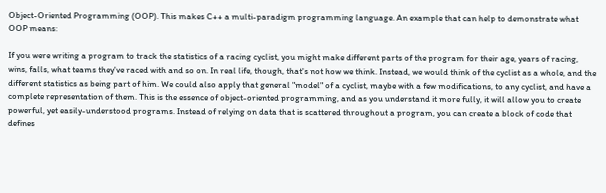Object-Oriented Programming (OOP). This makes C++ a multi-paradigm programming language. An example that can help to demonstrate what OOP means:

If you were writing a program to track the statistics of a racing cyclist, you might make different parts of the program for their age, years of racing, wins, falls, what teams they've raced with and so on. In real life, though, that's not how we think. Instead, we would think of the cyclist as a whole, and the different statistics as being part of him. We could also apply that general "model" of a cyclist, maybe with a few modifications, to any cyclist, and have a complete representation of them. This is the essence of object-oriented programming, and as you understand it more fully, it will allow you to create powerful, yet easily-understood programs. Instead of relying on data that is scattered throughout a program, you can create a block of code that defines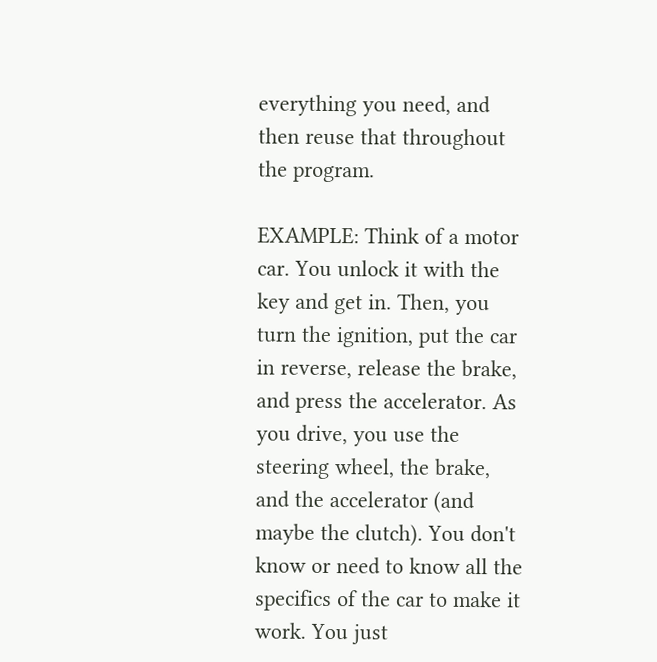everything you need, and then reuse that throughout the program.

EXAMPLE: Think of a motor car. You unlock it with the key and get in. Then, you turn the ignition, put the car in reverse, release the brake, and press the accelerator. As you drive, you use the steering wheel, the brake, and the accelerator (and maybe the clutch). You don't know or need to know all the specifics of the car to make it work. You just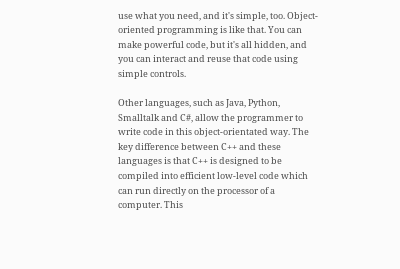use what you need, and it's simple, too. Object-oriented programming is like that. You can make powerful code, but it's all hidden, and you can interact and reuse that code using simple controls.

Other languages, such as Java, Python, Smalltalk and C#, allow the programmer to write code in this object-orientated way. The key difference between C++ and these languages is that C++ is designed to be compiled into efficient low-level code which can run directly on the processor of a computer. This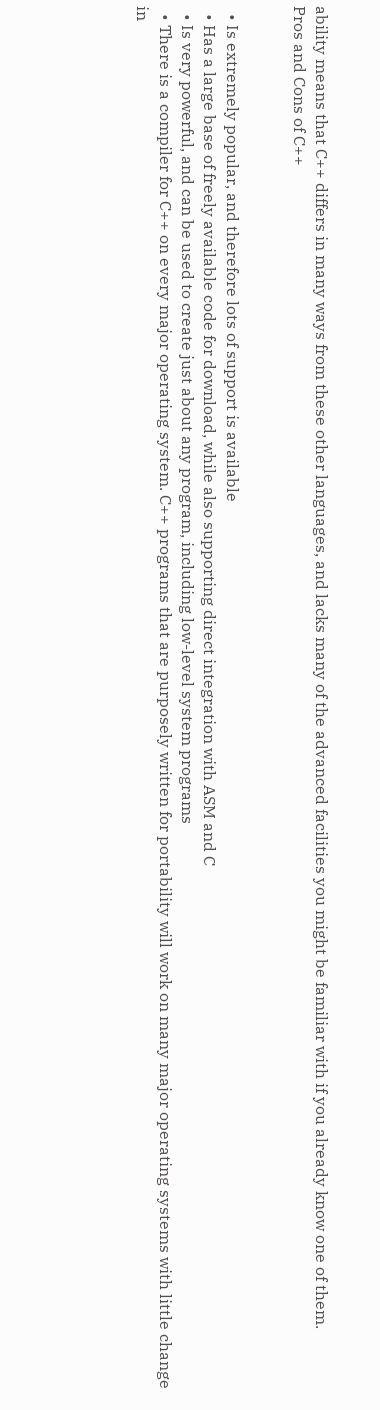ability means that C++ differs in many ways from these other languages, and lacks many of the advanced facilities you might be familiar with if you already know one of them.
Pros and Cons of C++


  • Is extremely popular, and therefore lots of support is available
  • Has a large base of freely available code for download, while also supporting direct integration with ASM and C
  • Is very powerful, and can be used to create just about any program, including low-level system programs
  • There is a compiler for C++ on every major operating system. C++ programs that are purposely written for portability will work on many major operating systems with little change in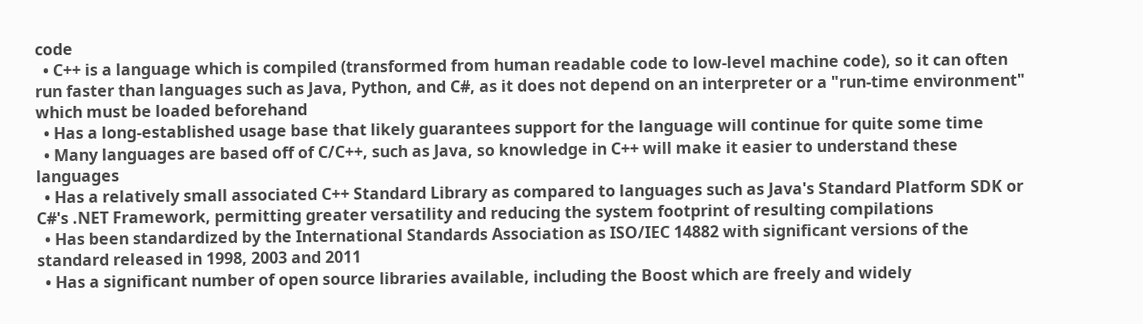code
  • C++ is a language which is compiled (transformed from human readable code to low-level machine code), so it can often run faster than languages such as Java, Python, and C#, as it does not depend on an interpreter or a "run-time environment" which must be loaded beforehand
  • Has a long-established usage base that likely guarantees support for the language will continue for quite some time
  • Many languages are based off of C/C++, such as Java, so knowledge in C++ will make it easier to understand these languages
  • Has a relatively small associated C++ Standard Library as compared to languages such as Java's Standard Platform SDK or C#'s .NET Framework, permitting greater versatility and reducing the system footprint of resulting compilations
  • Has been standardized by the International Standards Association as ISO/IEC 14882 with significant versions of the standard released in 1998, 2003 and 2011
  • Has a significant number of open source libraries available, including the Boost which are freely and widely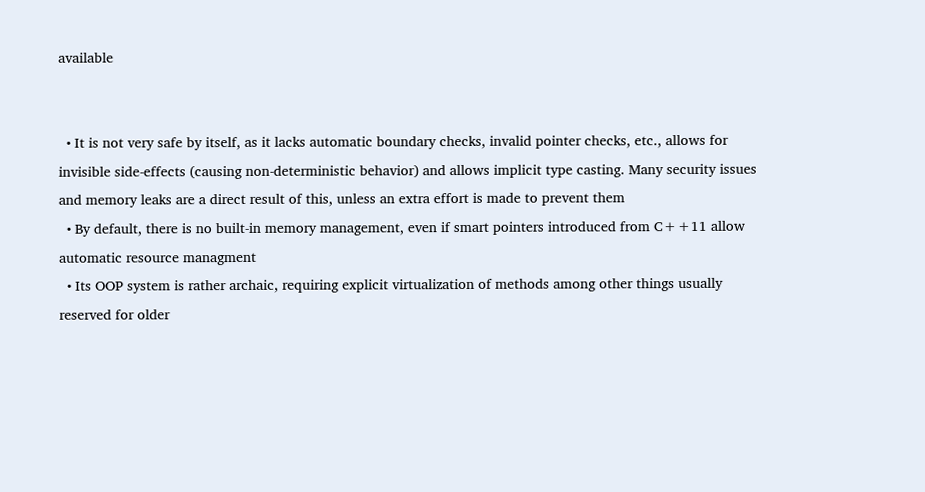available


  • It is not very safe by itself, as it lacks automatic boundary checks, invalid pointer checks, etc., allows for invisible side-effects (causing non-deterministic behavior) and allows implicit type casting. Many security issues and memory leaks are a direct result of this, unless an extra effort is made to prevent them
  • By default, there is no built-in memory management, even if smart pointers introduced from C++11 allow automatic resource managment
  • Its OOP system is rather archaic, requiring explicit virtualization of methods among other things usually reserved for older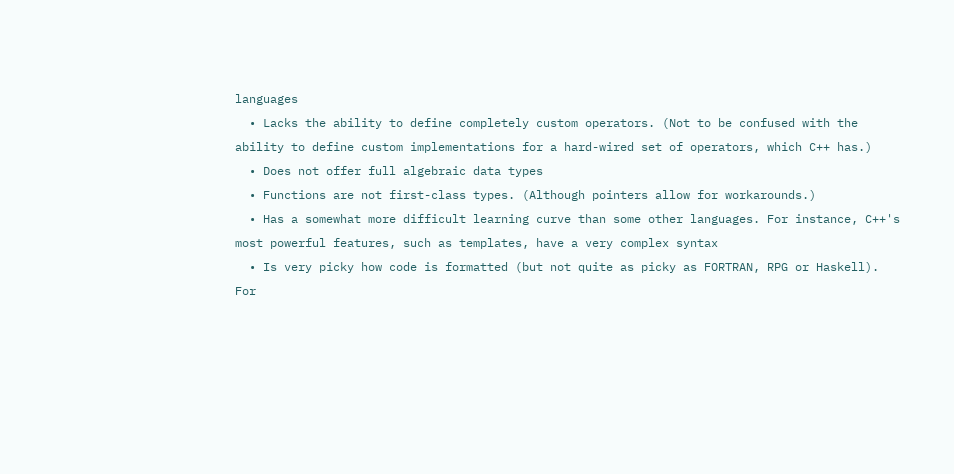languages
  • Lacks the ability to define completely custom operators. (Not to be confused with the ability to define custom implementations for a hard-wired set of operators, which C++ has.)
  • Does not offer full algebraic data types
  • Functions are not first-class types. (Although pointers allow for workarounds.)
  • Has a somewhat more difficult learning curve than some other languages. For instance, C++'s most powerful features, such as templates, have a very complex syntax
  • Is very picky how code is formatted (but not quite as picky as FORTRAN, RPG or Haskell). For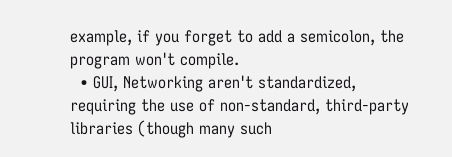example, if you forget to add a semicolon, the program won't compile.
  • GUI, Networking aren't standardized, requiring the use of non-standard, third-party libraries (though many such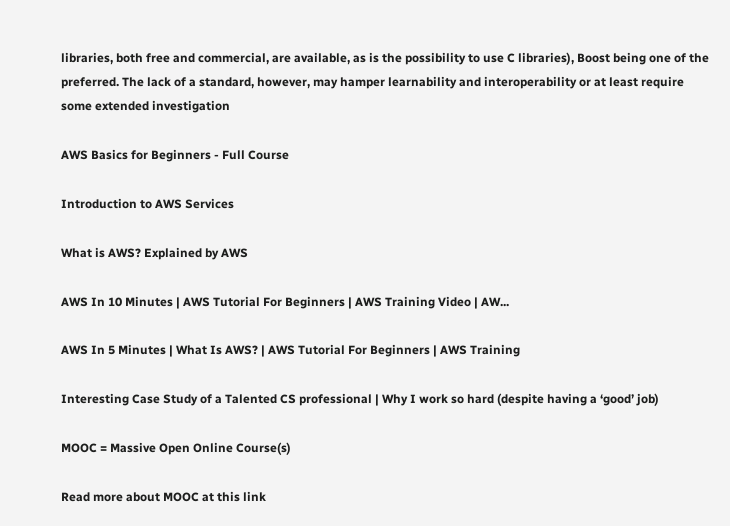libraries, both free and commercial, are available, as is the possibility to use C libraries), Boost being one of the preferred. The lack of a standard, however, may hamper learnability and interoperability or at least require some extended investigation

AWS Basics for Beginners - Full Course

Introduction to AWS Services

What is AWS? Explained by AWS

AWS In 10 Minutes | AWS Tutorial For Beginners | AWS Training Video | AW...

AWS In 5 Minutes | What Is AWS? | AWS Tutorial For Beginners | AWS Training

Interesting Case Study of a Talented CS professional | Why I work so hard (despite having a ‘good’ job)

MOOC = Massive Open Online Course(s)

Read more about MOOC at this link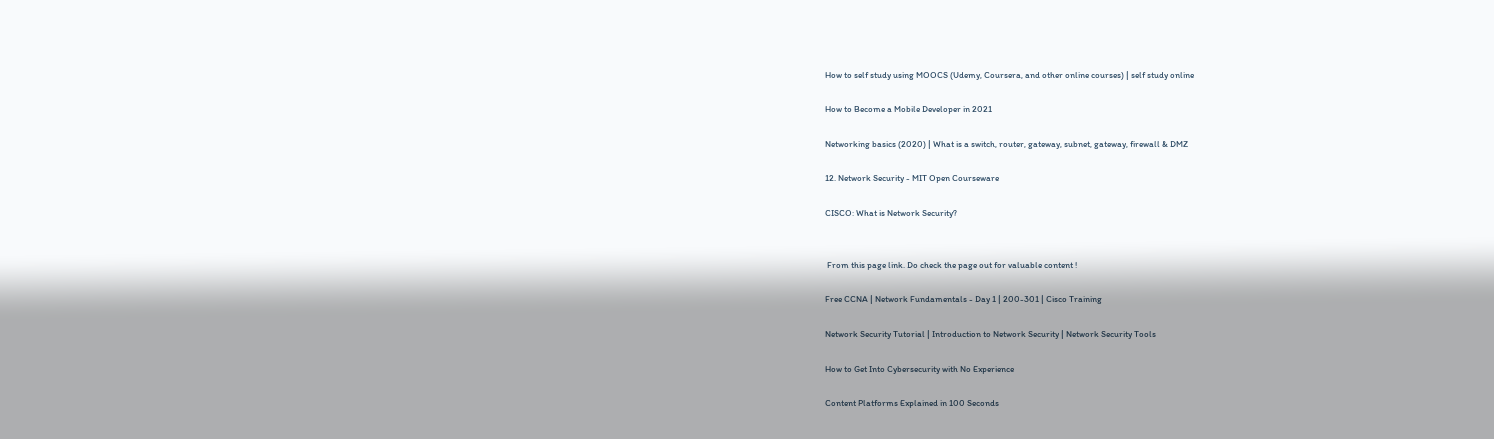How to self study using MOOCS (Udemy, Coursera, and other online courses) | self study online

How to Become a Mobile Developer in 2021

Networking basics (2020) | What is a switch, router, gateway, subnet, gateway, firewall & DMZ

12. Network Security - MIT Open Courseware

CISCO: What is Network Security?


 From this page link. Do check the page out for valuable content !

Free CCNA | Network Fundamentals - Day 1 | 200-301 | Cisco Training

Network Security Tutorial | Introduction to Network Security | Network Security Tools

How to Get Into Cybersecurity with No Experience

Content Platforms Explained in 100 Seconds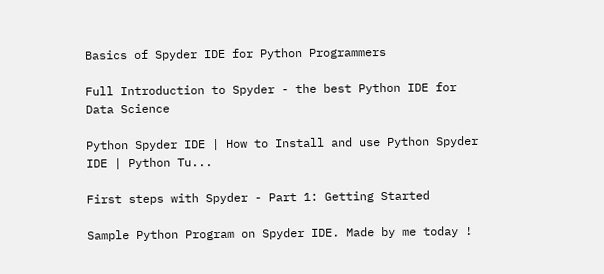Basics of Spyder IDE for Python Programmers

Full Introduction to Spyder - the best Python IDE for Data Science

Python Spyder IDE | How to Install and use Python Spyder IDE | Python Tu...

First steps with Spyder - Part 1: Getting Started

Sample Python Program on Spyder IDE. Made by me today !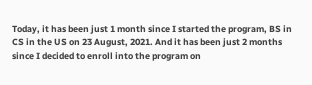Today, it has been just 1 month since I started the program, BS in CS in the US on 23 August, 2021. And it has been just 2 months since I decided to enroll into the program on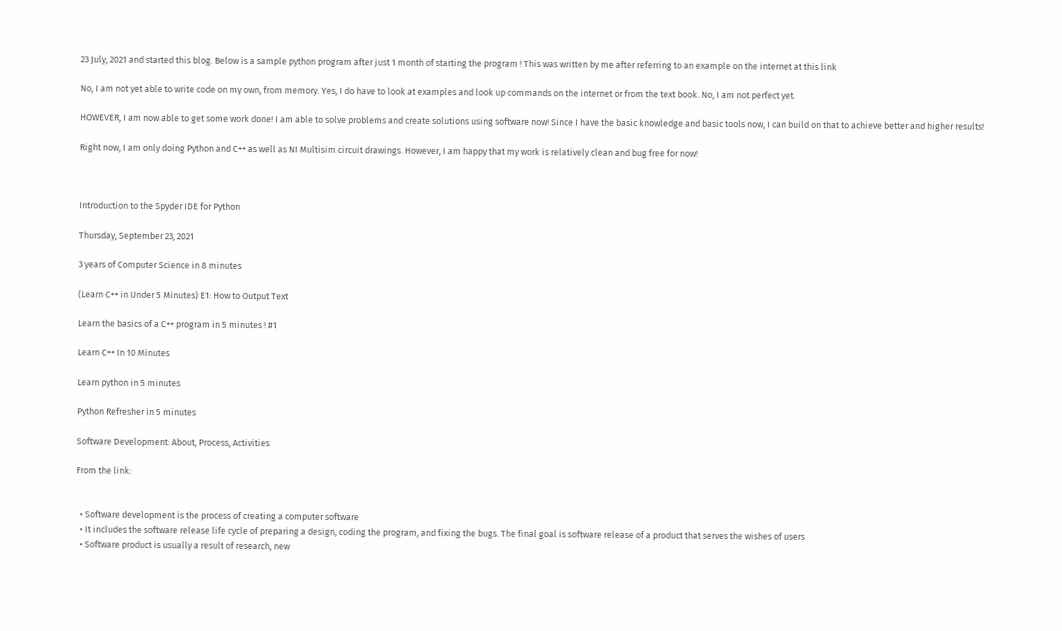23 July, 2021 and started this blog. Below is a sample python program after just 1 month of starting the program ! This was written by me after referring to an example on the internet at this link

No, I am not yet able to write code on my own, from memory. Yes, I do have to look at examples and look up commands on the internet or from the text book. No, I am not perfect yet.

HOWEVER, I am now able to get some work done! I am able to solve problems and create solutions using software now! Since I have the basic knowledge and basic tools now, I can build on that to achieve better and higher results!

Right now, I am only doing Python and C++ as well as NI Multisim circuit drawings. However, I am happy that my work is relatively clean and bug free for now!



Introduction to the Spyder IDE for Python

Thursday, September 23, 2021

3 years of Computer Science in 8 minutes

(Learn C++ in Under 5 Minutes) E1: How to Output Text

Learn the basics of a C++ program in 5 minutes ! #1

Learn C++ In 10 Minutes

Learn python in 5 minutes

Python Refresher in 5 minutes

Software Development: About, Process, Activities

From the link:


  • Software development is the process of creating a computer software
  • It includes the software release life cycle of preparing a design, coding the program, and fixing the bugs. The final goal is software release of a product that serves the wishes of users
  • Software product is usually a result of research, new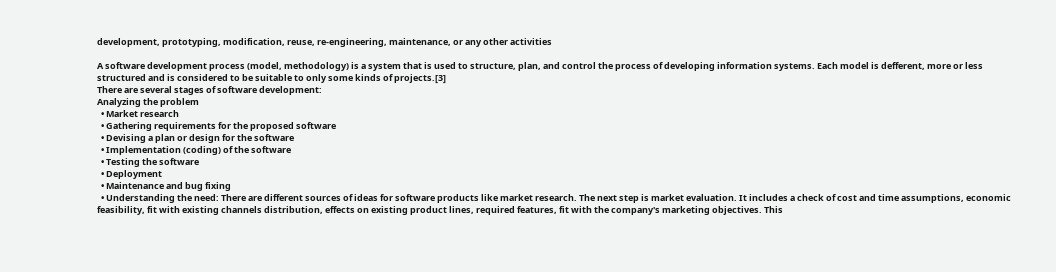development, prototyping, modification, reuse, re-engineering, maintenance, or any other activities

A software development process (model, methodology) is a system that is used to structure, plan, and control the process of developing information systems. Each model is defferent, more or less structured and is considered to be suitable to only some kinds of projects.[3]
There are several stages of software development:
Analyzing the problem
  • Market research
  • Gathering requirements for the proposed software
  • Devising a plan or design for the software
  • Implementation (coding) of the software
  • Testing the software
  • Deployment
  • Maintenance and bug fixing
  • Understanding the need: There are different sources of ideas for software products like market research. The next step is market evaluation. It includes a check of cost and time assumptions, economic feasibility, fit with existing channels distribution, effects on existing product lines, required features, fit with the company's marketing objectives. This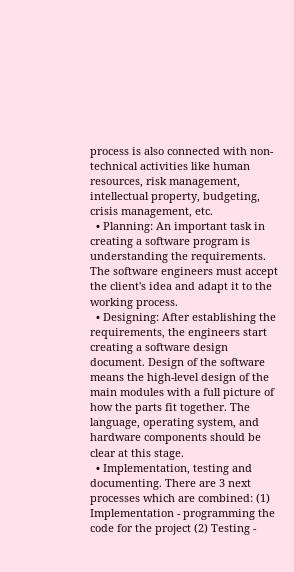process is also connected with non-technical activities like human resources, risk management, intellectual property, budgeting, crisis management, etc.
  • Planning: An important task in creating a software program is understanding the requirements. The software engineers must accept the client's idea and adapt it to the working process.
  • Designing: After establishing the requirements, the engineers start creating a software design document. Design of the software means the high-level design of the main modules with a full picture of how the parts fit together. The language, operating system, and hardware components should be clear at this stage.
  • Implementation, testing and documenting. There are 3 next processes which are combined: (1) Implementation - programming the code for the project (2) Testing -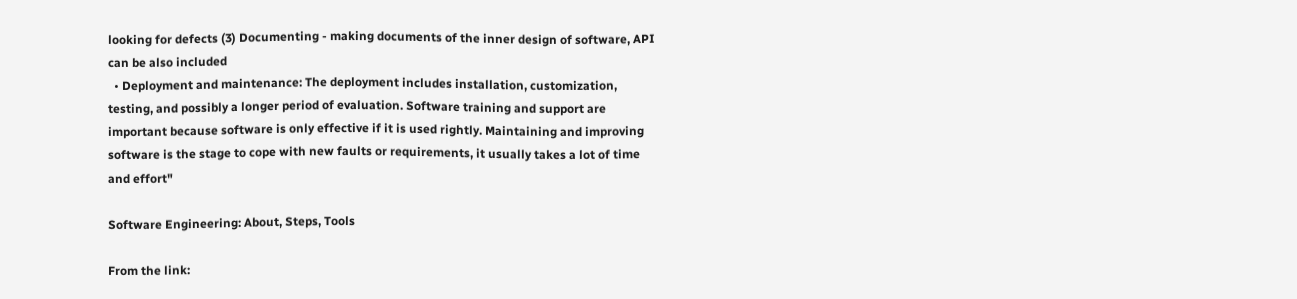looking for defects (3) Documenting - making documents of the inner design of software, API can be also included
  • Deployment and maintenance: The deployment includes installation, customization, testing, and possibly a longer period of evaluation. Software training and support are important because software is only effective if it is used rightly. Maintaining and improving software is the stage to cope with new faults or requirements, it usually takes a lot of time and effort"

Software Engineering: About, Steps, Tools

From the link: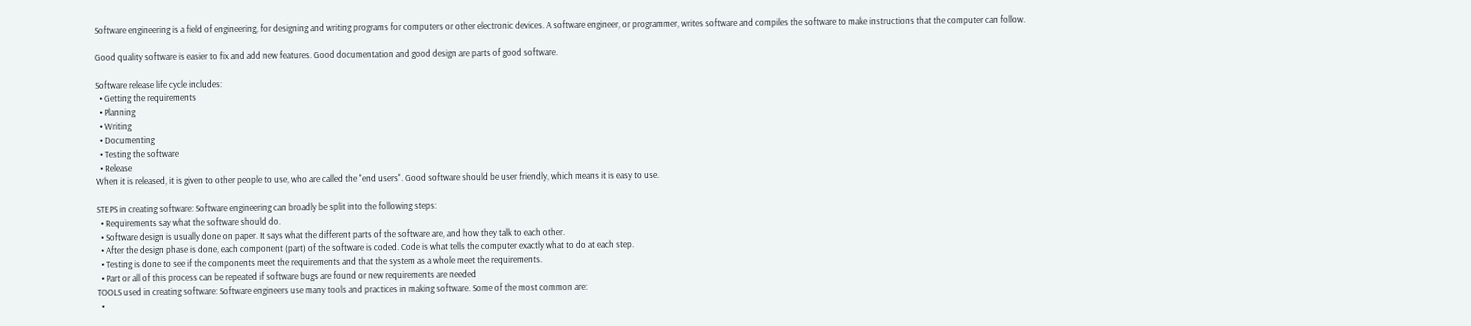Software engineering is a field of engineering, for designing and writing programs for computers or other electronic devices. A software engineer, or programmer, writes software and compiles the software to make instructions that the computer can follow.

Good quality software is easier to fix and add new features. Good documentation and good design are parts of good software.

Software release life cycle includes:
  • Getting the requirements
  • Planning
  • Writing
  • Documenting
  • Testing the software
  • Release
When it is released, it is given to other people to use, who are called the "end users". Good software should be user friendly, which means it is easy to use.

STEPS in creating software: Software engineering can broadly be split into the following steps:
  • Requirements say what the software should do.
  • Software design is usually done on paper. It says what the different parts of the software are, and how they talk to each other.
  • After the design phase is done, each component (part) of the software is coded. Code is what tells the computer exactly what to do at each step.
  • Testing is done to see if the components meet the requirements and that the system as a whole meet the requirements.
  • Part or all of this process can be repeated if software bugs are found or new requirements are needed
TOOLS used in creating software: Software engineers use many tools and practices in making software. Some of the most common are:
  •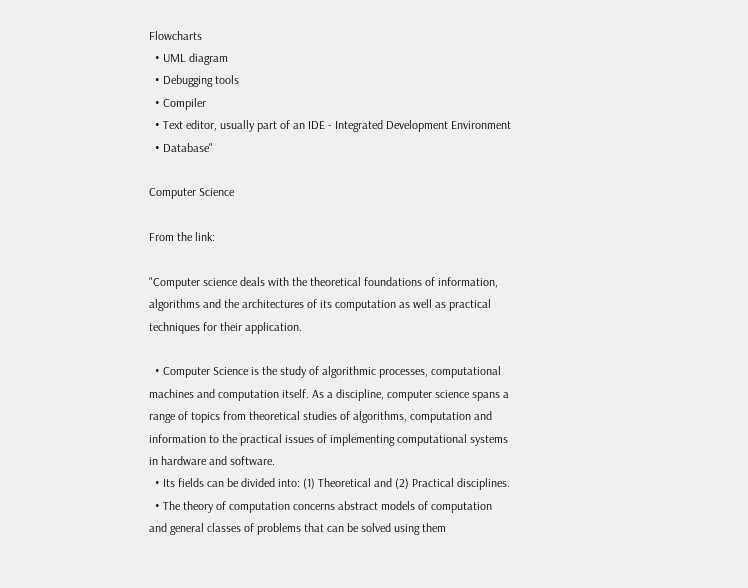Flowcharts
  • UML diagram
  • Debugging tools
  • Compiler
  • Text editor, usually part of an IDE - Integrated Development Environment
  • Database"

Computer Science

From the link:

"Computer science deals with the theoretical foundations of information, algorithms and the architectures of its computation as well as practical techniques for their application.

  • Computer Science is the study of algorithmic processes, computational machines and computation itself. As a discipline, computer science spans a range of topics from theoretical studies of algorithms, computation and information to the practical issues of implementing computational systems in hardware and software.
  • Its fields can be divided into: (1) Theoretical and (2) Practical disciplines.
  • The theory of computation concerns abstract models of computation and general classes of problems that can be solved using them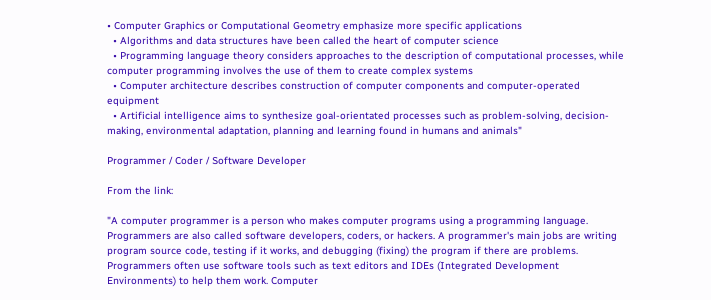• Computer Graphics or Computational Geometry emphasize more specific applications
  • Algorithms and data structures have been called the heart of computer science
  • Programming language theory considers approaches to the description of computational processes, while computer programming involves the use of them to create complex systems
  • Computer architecture describes construction of computer components and computer-operated equipment
  • Artificial intelligence aims to synthesize goal-orientated processes such as problem-solving, decision-making, environmental adaptation, planning and learning found in humans and animals"

Programmer / Coder / Software Developer

From the link:

"A computer programmer is a person who makes computer programs using a programming language. Programmers are also called software developers, coders, or hackers. A programmer's main jobs are writing program source code, testing if it works, and debugging (fixing) the program if there are problems. Programmers often use software tools such as text editors and IDEs (Integrated Development Environments) to help them work. Computer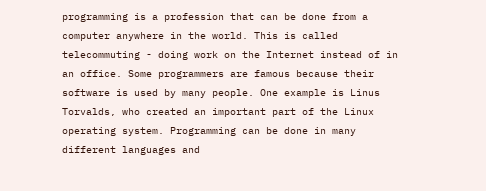programming is a profession that can be done from a computer anywhere in the world. This is called telecommuting - doing work on the Internet instead of in an office. Some programmers are famous because their software is used by many people. One example is Linus Torvalds, who created an important part of the Linux operating system. Programming can be done in many different languages and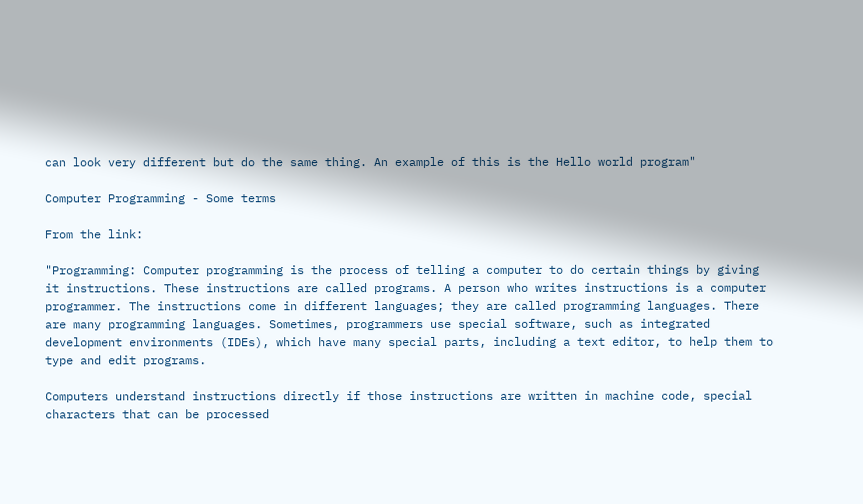can look very different but do the same thing. An example of this is the Hello world program"

Computer Programming - Some terms

From the link:

"Programming: Computer programming is the process of telling a computer to do certain things by giving it instructions. These instructions are called programs. A person who writes instructions is a computer programmer. The instructions come in different languages; they are called programming languages. There are many programming languages. Sometimes, programmers use special software, such as integrated development environments (IDEs), which have many special parts, including a text editor, to help them to type and edit programs.

Computers understand instructions directly if those instructions are written in machine code, special characters that can be processed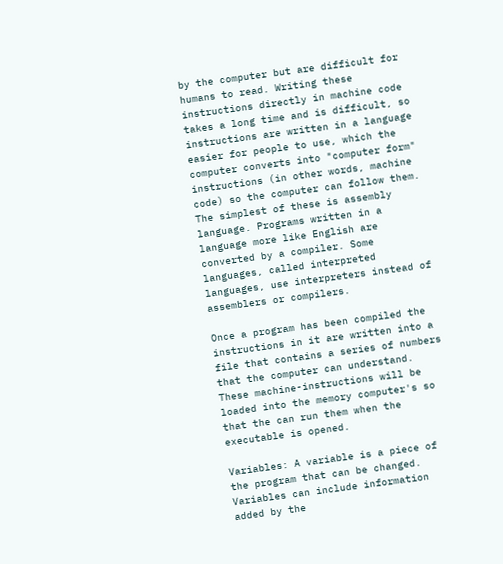by the computer but are difficult for humans to read. Writing these instructions directly in machine code takes a long time and is difficult, so instructions are written in a language easier for people to use, which the computer converts into "computer form" instructions (in other words, machine code) so the computer can follow them. The simplest of these is assembly language. Programs written in a language more like English are converted by a compiler. Some languages, called interpreted languages, use interpreters instead of assemblers or compilers.

Once a program has been compiled the instructions in it are written into a file that contains a series of numbers that the computer can understand. These machine-instructions will be loaded into the memory computer's so that the can run them when the executable is opened.

Variables: A variable is a piece of the program that can be changed. Variables can include information added by the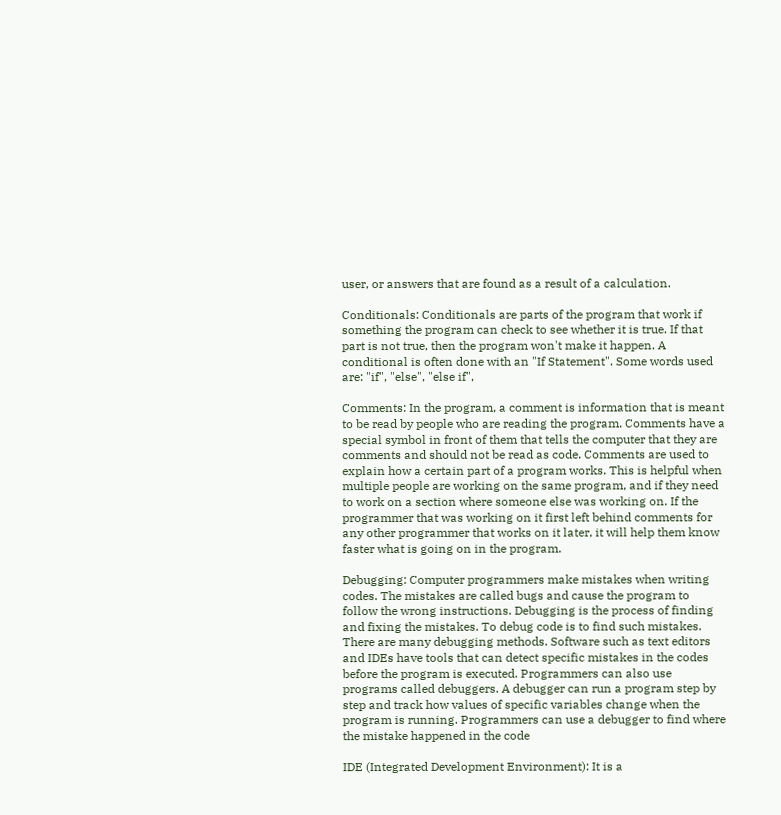user, or answers that are found as a result of a calculation.

Conditionals: Conditionals are parts of the program that work if something the program can check to see whether it is true. If that part is not true, then the program won't make it happen. A conditional is often done with an "If Statement". Some words used are: "if", "else", "else if",

Comments: In the program, a comment is information that is meant to be read by people who are reading the program. Comments have a special symbol in front of them that tells the computer that they are comments and should not be read as code. Comments are used to explain how a certain part of a program works. This is helpful when multiple people are working on the same program, and if they need to work on a section where someone else was working on. If the programmer that was working on it first left behind comments for any other programmer that works on it later, it will help them know faster what is going on in the program.

Debugging: Computer programmers make mistakes when writing codes. The mistakes are called bugs and cause the program to follow the wrong instructions. Debugging is the process of finding and fixing the mistakes. To debug code is to find such mistakes. There are many debugging methods. Software such as text editors and IDEs have tools that can detect specific mistakes in the codes before the program is executed. Programmers can also use programs called debuggers. A debugger can run a program step by step and track how values of specific variables change when the program is running. Programmers can use a debugger to find where the mistake happened in the code

IDE (Integrated Development Environment): It is a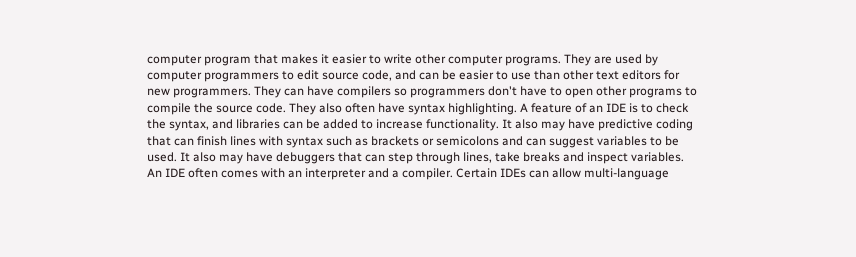computer program that makes it easier to write other computer programs. They are used by computer programmers to edit source code, and can be easier to use than other text editors for new programmers. They can have compilers so programmers don't have to open other programs to compile the source code. They also often have syntax highlighting. A feature of an IDE is to check the syntax, and libraries can be added to increase functionality. It also may have predictive coding that can finish lines with syntax such as brackets or semicolons and can suggest variables to be used. It also may have debuggers that can step through lines, take breaks and inspect variables. An IDE often comes with an interpreter and a compiler. Certain IDEs can allow multi-language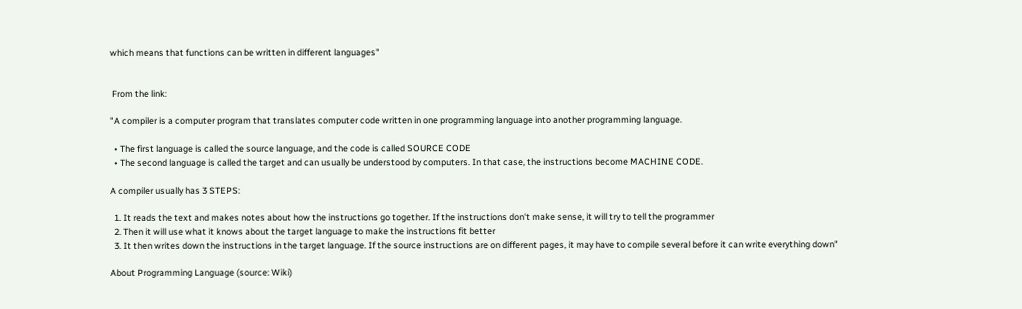which means that functions can be written in different languages"


 From the link:

"A compiler is a computer program that translates computer code written in one programming language into another programming language.

  • The first language is called the source language, and the code is called SOURCE CODE
  • The second language is called the target and can usually be understood by computers. In that case, the instructions become MACHINE CODE.

A compiler usually has 3 STEPS:

  1. It reads the text and makes notes about how the instructions go together. If the instructions don't make sense, it will try to tell the programmer
  2. Then it will use what it knows about the target language to make the instructions fit better
  3. It then writes down the instructions in the target language. If the source instructions are on different pages, it may have to compile several before it can write everything down"

About Programming Language (source: Wiki)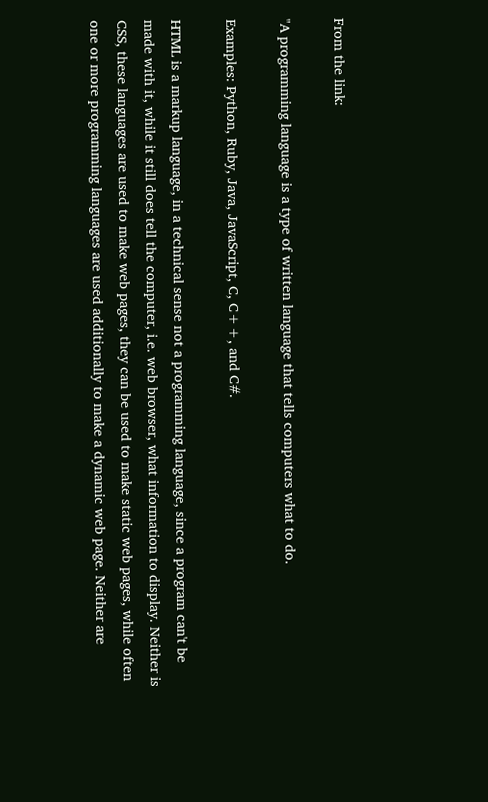From the link:

"A programming language is a type of written language that tells computers what to do.

Examples: Python, Ruby, Java, JavaScript, C, C++, and C#.

HTML is a markup language, in a technical sense not a programming language, since a program can't be made with it, while it still does tell the computer, i.e. web browser, what information to display. Neither is CSS, these languages are used to make web pages, they can be used to make static web pages, while often one or more programming languages are used additionally to make a dynamic web page. Neither are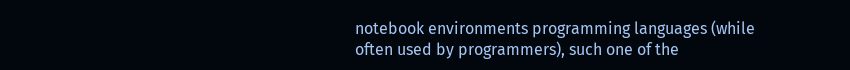notebook environments programming languages (while often used by programmers), such one of the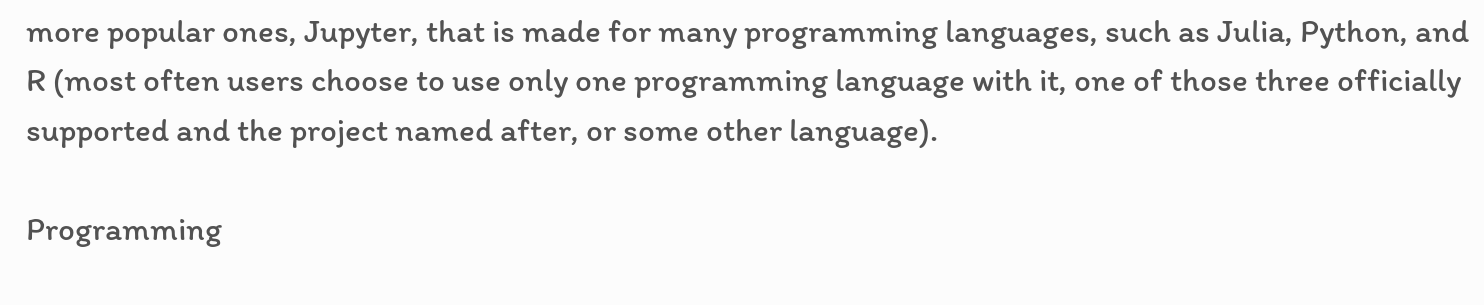more popular ones, Jupyter, that is made for many programming languages, such as Julia, Python, and R (most often users choose to use only one programming language with it, one of those three officially supported and the project named after, or some other language).

Programming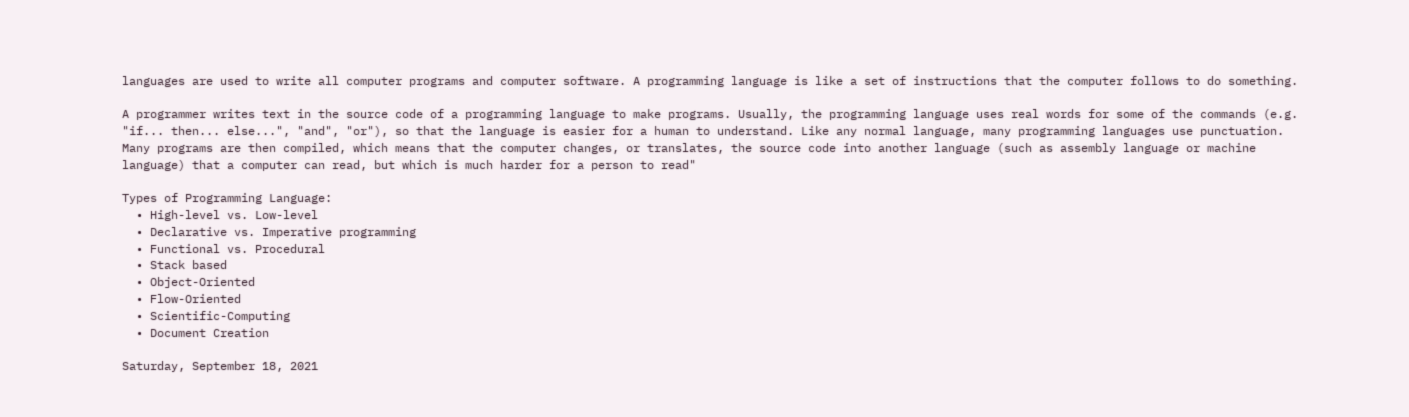languages are used to write all computer programs and computer software. A programming language is like a set of instructions that the computer follows to do something.

A programmer writes text in the source code of a programming language to make programs. Usually, the programming language uses real words for some of the commands (e.g. "if... then... else...", "and", "or"), so that the language is easier for a human to understand. Like any normal language, many programming languages use punctuation. Many programs are then compiled, which means that the computer changes, or translates, the source code into another language (such as assembly language or machine language) that a computer can read, but which is much harder for a person to read"

Types of Programming Language:
  • High-level vs. Low-level
  • Declarative vs. Imperative programming
  • Functional vs. Procedural
  • Stack based
  • Object-Oriented
  • Flow-Oriented
  • Scientific-Computing
  • Document Creation

Saturday, September 18, 2021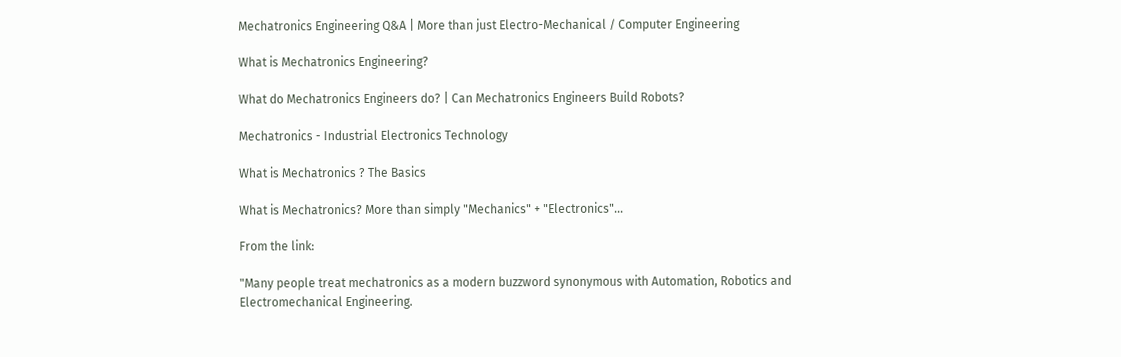Mechatronics Engineering Q&A | More than just Electro-Mechanical / Computer Engineering

What is Mechatronics Engineering?

What do Mechatronics Engineers do? | Can Mechatronics Engineers Build Robots?

Mechatronics - Industrial Electronics Technology

What is Mechatronics ? The Basics

What is Mechatronics? More than simply "Mechanics" + "Electronics"...

From the link:

"Many people treat mechatronics as a modern buzzword synonymous with Automation, Robotics and Electromechanical Engineering.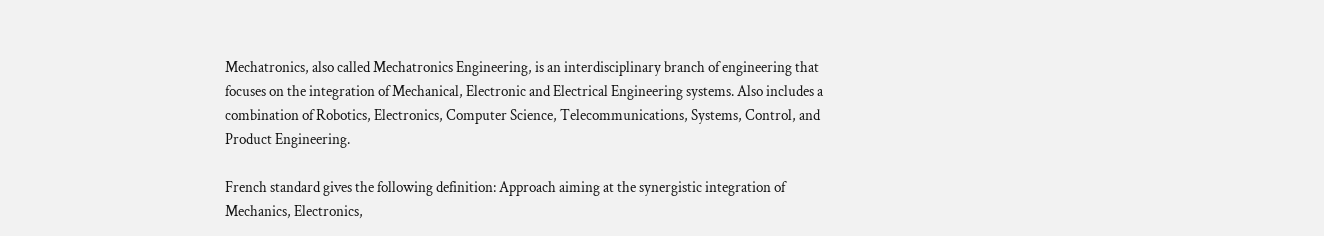Mechatronics, also called Mechatronics Engineering, is an interdisciplinary branch of engineering that focuses on the integration of Mechanical, Electronic and Electrical Engineering systems. Also includes a combination of Robotics, Electronics, Computer Science, Telecommunications, Systems, Control, and Product Engineering.

French standard gives the following definition: Approach aiming at the synergistic integration of Mechanics, Electronics,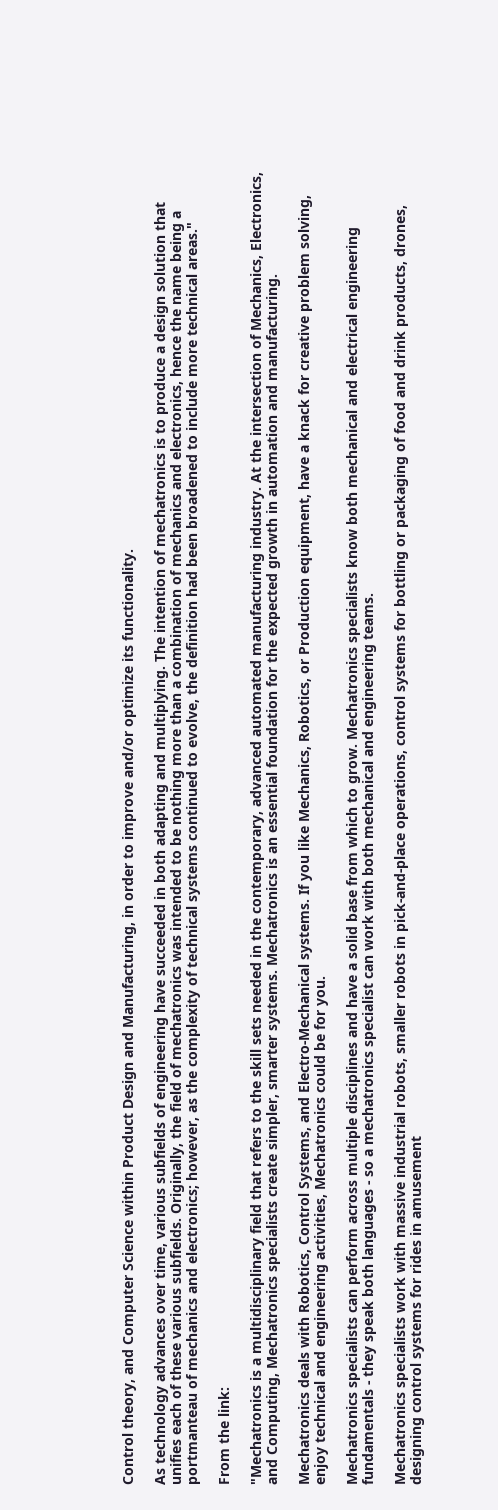Control theory, and Computer Science within Product Design and Manufacturing, in order to improve and/or optimize its functionality.

As technology advances over time, various subfields of engineering have succeeded in both adapting and multiplying. The intention of mechatronics is to produce a design solution that unifies each of these various subfields. Originally, the field of mechatronics was intended to be nothing more than a combination of mechanics and electronics, hence the name being a portmanteau of mechanics and electronics; however, as the complexity of technical systems continued to evolve, the definition had been broadened to include more technical areas."

From the link:

"Mechatronics is a multidisciplinary field that refers to the skill sets needed in the contemporary, advanced automated manufacturing industry. At the intersection of Mechanics, Electronics, and Computing, Mechatronics specialists create simpler, smarter systems. Mechatronics is an essential foundation for the expected growth in automation and manufacturing.

Mechatronics deals with Robotics, Control Systems, and Electro-Mechanical systems. If you like Mechanics, Robotics, or Production equipment, have a knack for creative problem solving, enjoy technical and engineering activities, Mechatronics could be for you.

Mechatronics specialists can perform across multiple disciplines and have a solid base from which to grow. Mechatronics specialists know both mechanical and electrical engineering fundamentals - they speak both languages - so a mechatronics specialist can work with both mechanical and engineering teams.

Mechatronics specialists work with massive industrial robots, smaller robots in pick-and-place operations, control systems for bottling or packaging of food and drink products, drones, designing control systems for rides in amusement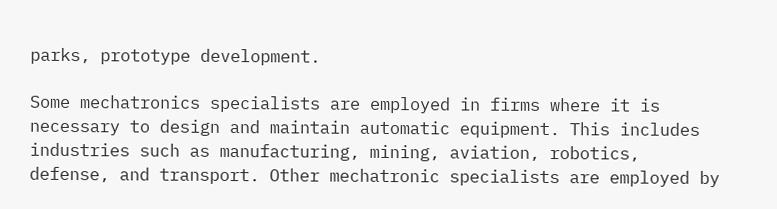parks, prototype development.

Some mechatronics specialists are employed in firms where it is necessary to design and maintain automatic equipment. This includes industries such as manufacturing, mining, aviation, robotics, defense, and transport. Other mechatronic specialists are employed by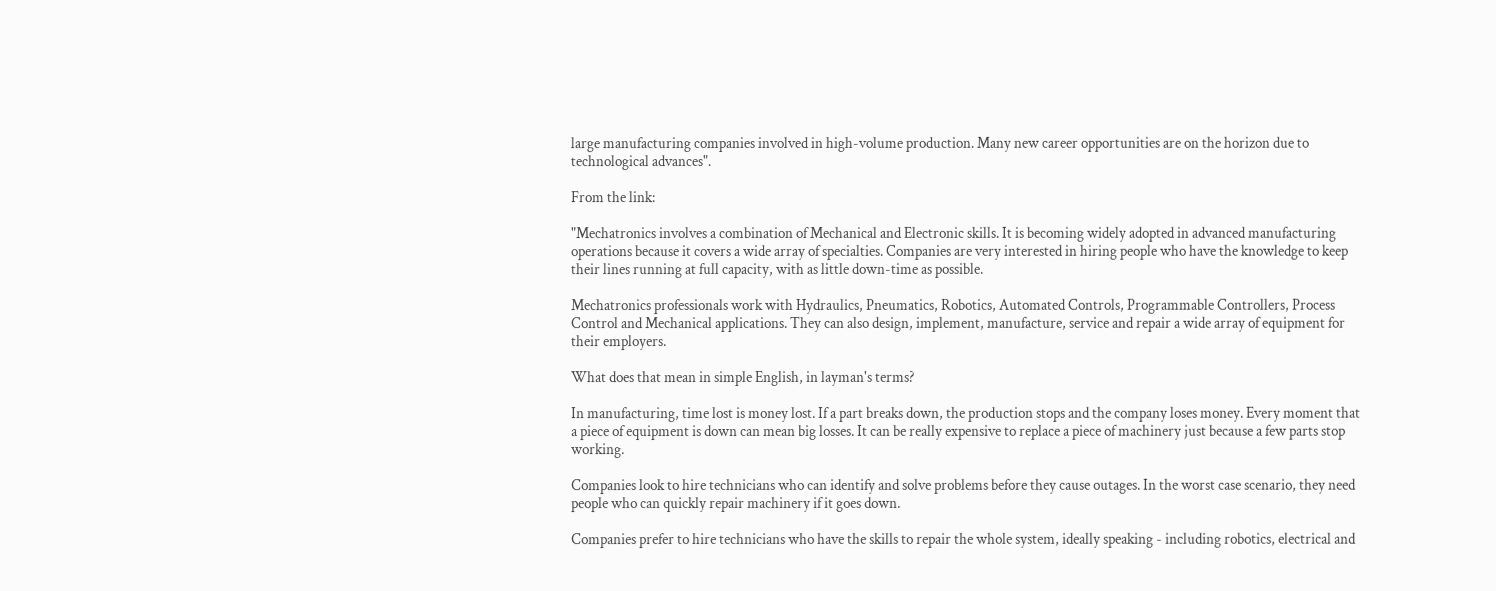large manufacturing companies involved in high-volume production. Many new career opportunities are on the horizon due to technological advances".

From the link:

"Mechatronics involves a combination of Mechanical and Electronic skills. It is becoming widely adopted in advanced manufacturing operations because it covers a wide array of specialties. Companies are very interested in hiring people who have the knowledge to keep their lines running at full capacity, with as little down-time as possible.

Mechatronics professionals work with Hydraulics, Pneumatics, Robotics, Automated Controls, Programmable Controllers, Process Control and Mechanical applications. They can also design, implement, manufacture, service and repair a wide array of equipment for their employers.

What does that mean in simple English, in layman's terms?

In manufacturing, time lost is money lost. If a part breaks down, the production stops and the company loses money. Every moment that a piece of equipment is down can mean big losses. It can be really expensive to replace a piece of machinery just because a few parts stop working.

Companies look to hire technicians who can identify and solve problems before they cause outages. In the worst case scenario, they need people who can quickly repair machinery if it goes down.

Companies prefer to hire technicians who have the skills to repair the whole system, ideally speaking - including robotics, electrical and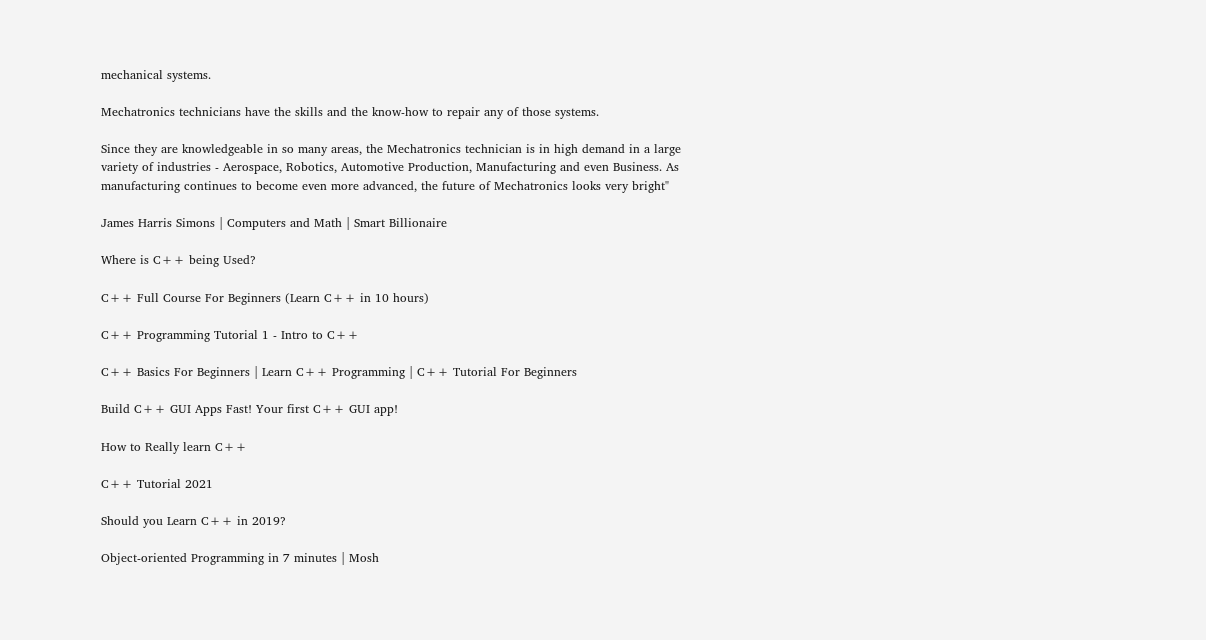mechanical systems.

Mechatronics technicians have the skills and the know-how to repair any of those systems.

Since they are knowledgeable in so many areas, the Mechatronics technician is in high demand in a large variety of industries - Aerospace, Robotics, Automotive Production, Manufacturing and even Business. As manufacturing continues to become even more advanced, the future of Mechatronics looks very bright"

James Harris Simons | Computers and Math | Smart Billionaire

Where is C++ being Used?

C++ Full Course For Beginners (Learn C++ in 10 hours)

C++ Programming Tutorial 1 - Intro to C++

C++ Basics For Beginners | Learn C++ Programming | C++ Tutorial For Beginners

Build C++ GUI Apps Fast! Your first C++ GUI app!

How to Really learn C++

C++ Tutorial 2021

Should you Learn C++ in 2019?

Object-oriented Programming in 7 minutes | Mosh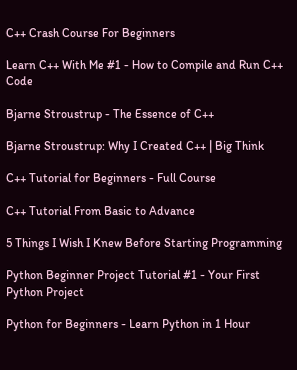C++ Crash Course For Beginners

Learn C++ With Me #1 - How to Compile and Run C++ Code

Bjarne Stroustrup - The Essence of C++

Bjarne Stroustrup: Why I Created C++ | Big Think

C++ Tutorial for Beginners - Full Course

C++ Tutorial From Basic to Advance

5 Things I Wish I Knew Before Starting Programming

Python Beginner Project Tutorial #1 - Your First Python Project

Python for Beginners - Learn Python in 1 Hour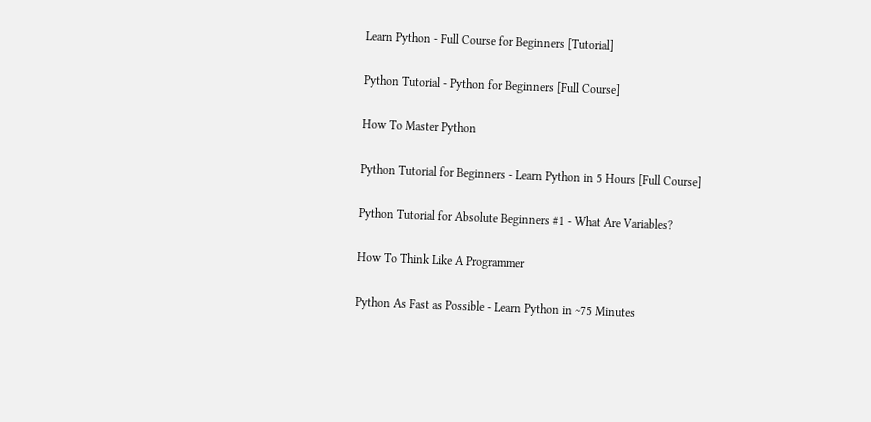Learn Python - Full Course for Beginners [Tutorial]

Python Tutorial - Python for Beginners [Full Course]

How To Master Python

Python Tutorial for Beginners - Learn Python in 5 Hours [Full Course]

Python Tutorial for Absolute Beginners #1 - What Are Variables?

How To Think Like A Programmer

Python As Fast as Possible - Learn Python in ~75 Minutes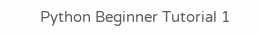Python Beginner Tutorial 1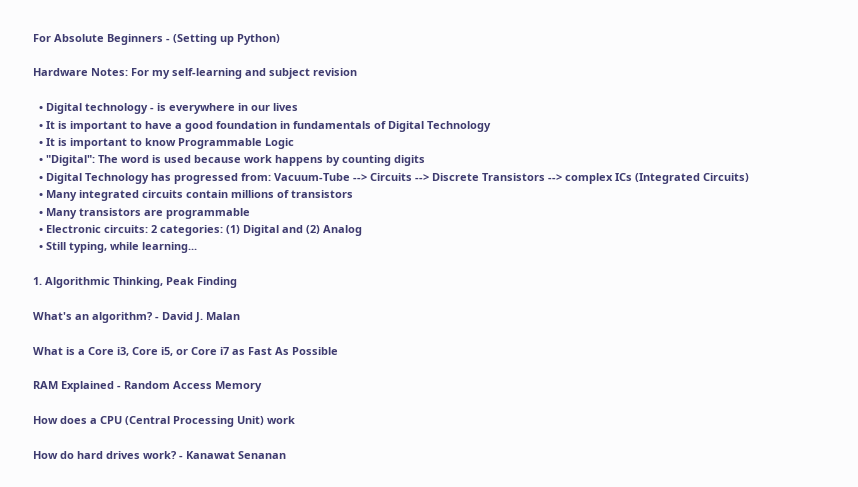For Absolute Beginners - (Setting up Python)

Hardware Notes: For my self-learning and subject revision

  • Digital technology - is everywhere in our lives
  • It is important to have a good foundation in fundamentals of Digital Technology
  • It is important to know Programmable Logic
  • "Digital": The word is used because work happens by counting digits
  • Digital Technology has progressed from: Vacuum-Tube --> Circuits --> Discrete Transistors --> complex ICs (Integrated Circuits)
  • Many integrated circuits contain millions of transistors
  • Many transistors are programmable
  • Electronic circuits: 2 categories: (1) Digital and (2) Analog
  • Still typing, while learning...

1. Algorithmic Thinking, Peak Finding

What's an algorithm? - David J. Malan

What is a Core i3, Core i5, or Core i7 as Fast As Possible

RAM Explained - Random Access Memory

How does a CPU (Central Processing Unit) work

How do hard drives work? - Kanawat Senanan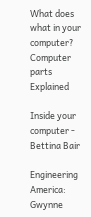What does what in your computer? Computer parts Explained

Inside your computer - Bettina Bair

Engineering America: Gwynne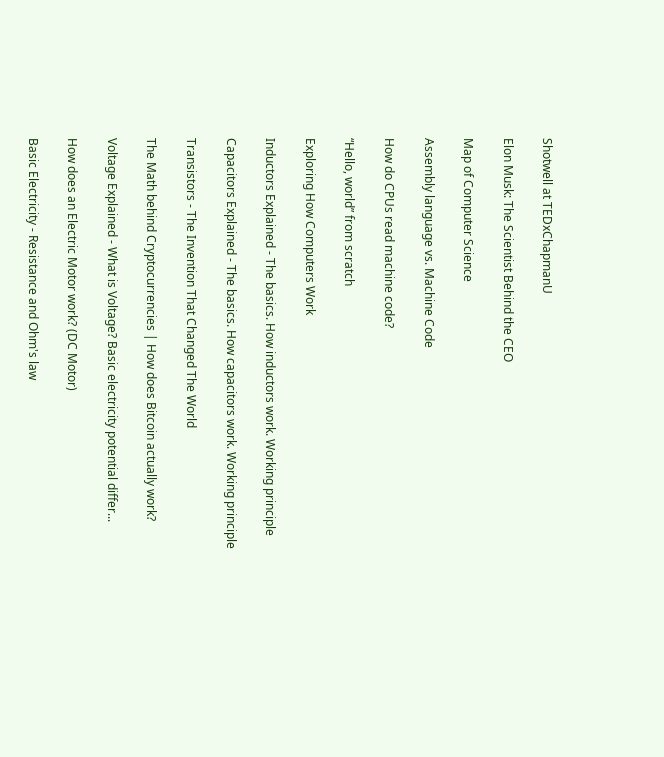Shotwell at TEDxChapmanU

Elon Musk: The Scientist Behind the CEO

Map of Computer Science

Assembly language vs. Machine Code

How do CPUs read machine code?

“Hello, world” from scratch

Exploring How Computers Work

Inductors Explained - The basics. How inductors work. Working principle

Capacitors Explained - The basics. How capacitors work. Working principle

Transistors - The Invention That Changed The World

The Math behind Cryptocurrencies | How does Bitcoin actually work?

Voltage Explained - What is Voltage? Basic electricity potential differ...

How does an Electric Motor work? (DC Motor)

Basic Electricity - Resistance and Ohm's law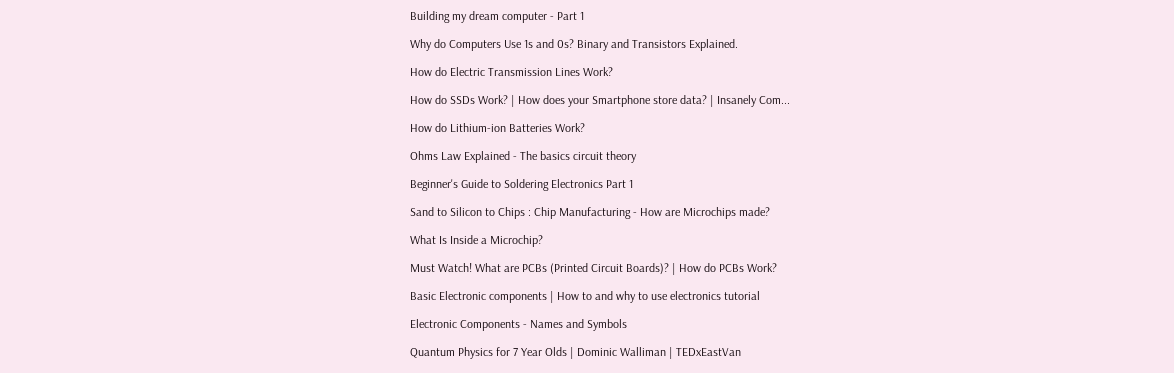Building my dream computer - Part 1

Why do Computers Use 1s and 0s? Binary and Transistors Explained.

How do Electric Transmission Lines Work?

How do SSDs Work? | How does your Smartphone store data? | Insanely Com...

How do Lithium-ion Batteries Work?

Ohms Law Explained - The basics circuit theory

Beginner's Guide to Soldering Electronics Part 1

Sand to Silicon to Chips : Chip Manufacturing - How are Microchips made?

What Is Inside a Microchip?

Must Watch! What are PCBs (Printed Circuit Boards)? | How do PCBs Work?

Basic Electronic components | How to and why to use electronics tutorial

Electronic Components - Names and Symbols

Quantum Physics for 7 Year Olds | Dominic Walliman | TEDxEastVan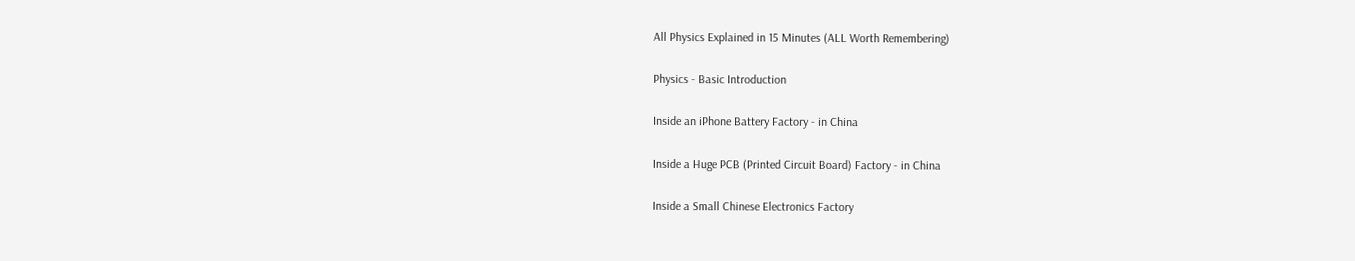All Physics Explained in 15 Minutes (ALL Worth Remembering)

Physics - Basic Introduction

Inside an iPhone Battery Factory - in China

Inside a Huge PCB (Printed Circuit Board) Factory - in China

Inside a Small Chinese Electronics Factory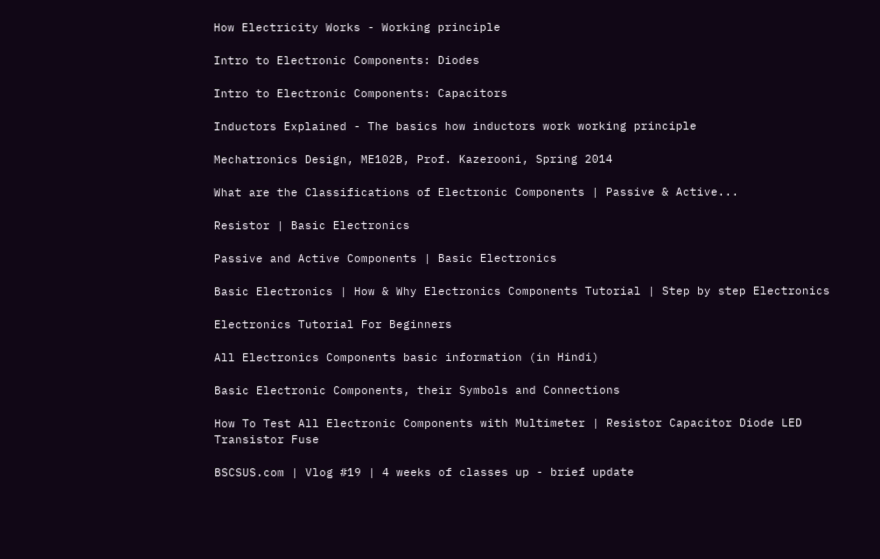How Electricity Works - Working principle

Intro to Electronic Components: Diodes

Intro to Electronic Components: Capacitors

Inductors Explained - The basics how inductors work working principle

Mechatronics Design, ME102B, Prof. Kazerooni, Spring 2014

What are the Classifications of Electronic Components | Passive & Active...

Resistor | Basic Electronics

Passive and Active Components | Basic Electronics

Basic Electronics | How & Why Electronics Components Tutorial | Step by step Electronics

Electronics Tutorial For Beginners

All Electronics Components basic information (in Hindi)

Basic Electronic Components, their Symbols and Connections

How To Test All Electronic Components with Multimeter | Resistor Capacitor Diode LED Transistor Fuse

BSCSUS.com | Vlog #19 | 4 weeks of classes up - brief update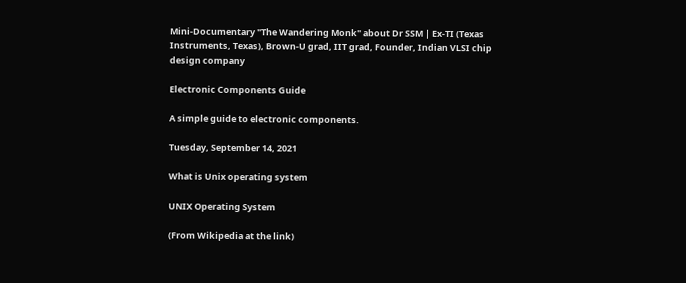Mini-Documentary "The Wandering Monk" about Dr SSM | Ex-TI (Texas Instruments, Texas), Brown-U grad, IIT grad, Founder, Indian VLSI chip design company

Electronic Components Guide

A simple guide to electronic components.

Tuesday, September 14, 2021

What is Unix operating system

UNIX Operating System

(From Wikipedia at the link)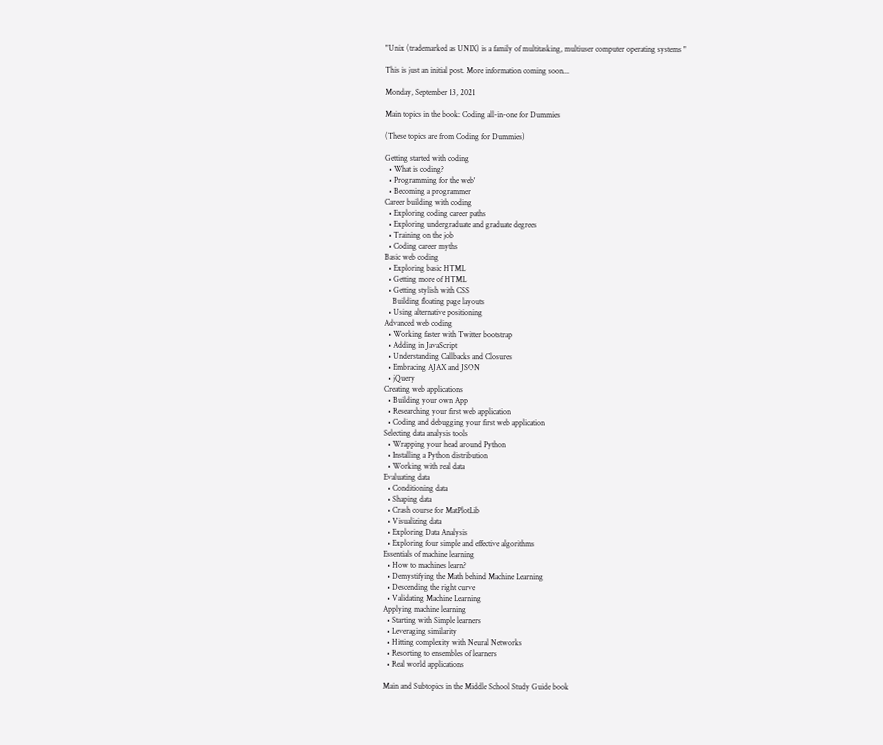"Unix (trademarked as UNIX) is a family of multitasking, multiuser computer operating systems "

This is just an initial post. More information coming soon...

Monday, September 13, 2021

Main topics in the book: Coding all-in-one for Dummies

(These topics are from Coding for Dummies)

Getting started with coding
  • What is coding?
  • Programming for the web'
  • Becoming a programmer
Career building with coding
  • Exploring coding career paths
  • Exploring undergraduate and graduate degrees
  • Training on the job
  • Coding career myths
Basic web coding
  • Exploring basic HTML
  • Getting more of HTML
  • Getting stylish with CSS
    Building floating page layouts
  • Using alternative positioning
Advanced web coding
  • Working faster with Twitter bootstrap
  • Adding in JavaScript
  • Understanding Callbacks and Closures
  • Embracing AJAX and JSON
  • jQuery
Creating web applications
  • Building your own App
  • Researching your first web application
  • Coding and debugging your first web application
Selecting data analysis tools
  • Wrapping your head around Python
  • Installing a Python distribution
  • Working with real data
Evaluating data
  • Conditioning data
  • Shaping data
  • Crash course for MatPlotLib
  • Visualizing data
  • Exploring Data Analysis
  • Exploring four simple and effective algorithms
Essentials of machine learning
  • How to machines learn?
  • Demystifying the Math behind Machine Learning
  • Descending the right curve
  • Validating Machine Learning
Applying machine learning
  • Starting with Simple learners
  • Leveraging similarity
  • Hitting complexity with Neural Networks
  • Resorting to ensembles of learners
  • Real world applications

Main and Subtopics in the Middle School Study Guide book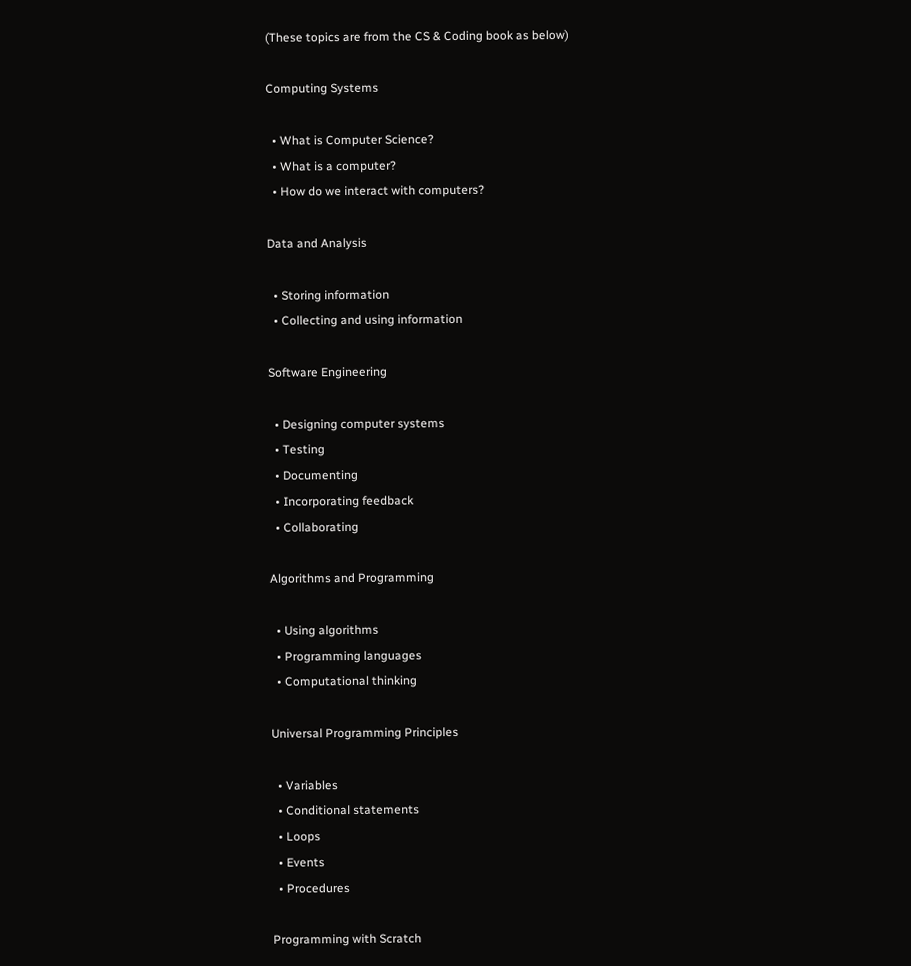(These topics are from the CS & Coding book as below)

Computing Systems

  • What is Computer Science?
  • What is a computer?
  • How do we interact with computers?

Data and Analysis

  • Storing information
  • Collecting and using information

Software Engineering

  • Designing computer systems
  • Testing
  • Documenting
  • Incorporating feedback
  • Collaborating

Algorithms and Programming

  • Using algorithms
  • Programming languages
  • Computational thinking

Universal Programming Principles

  • Variables
  • Conditional statements
  • Loops
  • Events
  • Procedures

Programming with Scratch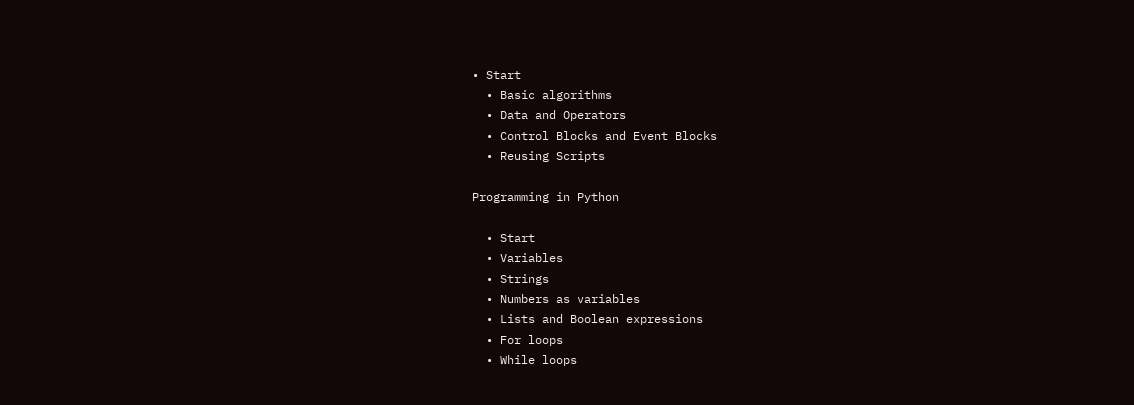• Start
  • Basic algorithms
  • Data and Operators
  • Control Blocks and Event Blocks
  • Reusing Scripts

Programming in Python

  • Start
  • Variables
  • Strings
  • Numbers as variables
  • Lists and Boolean expressions
  • For loops
  • While loops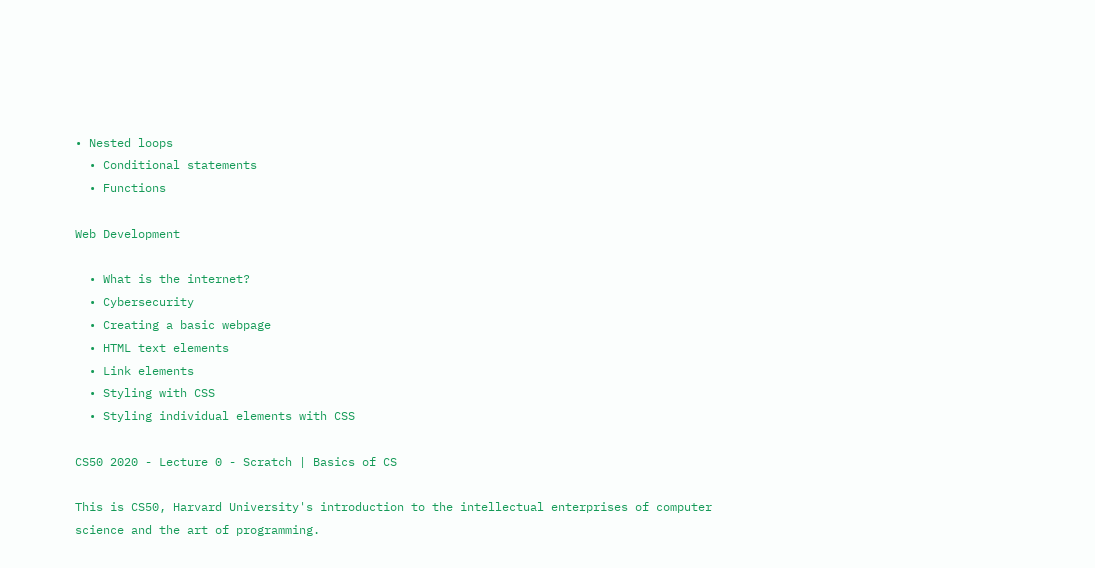• Nested loops
  • Conditional statements
  • Functions

Web Development

  • What is the internet?
  • Cybersecurity
  • Creating a basic webpage
  • HTML text elements
  • Link elements
  • Styling with CSS
  • Styling individual elements with CSS

CS50 2020 - Lecture 0 - Scratch | Basics of CS

This is CS50, Harvard University's introduction to the intellectual enterprises of computer science and the art of programming.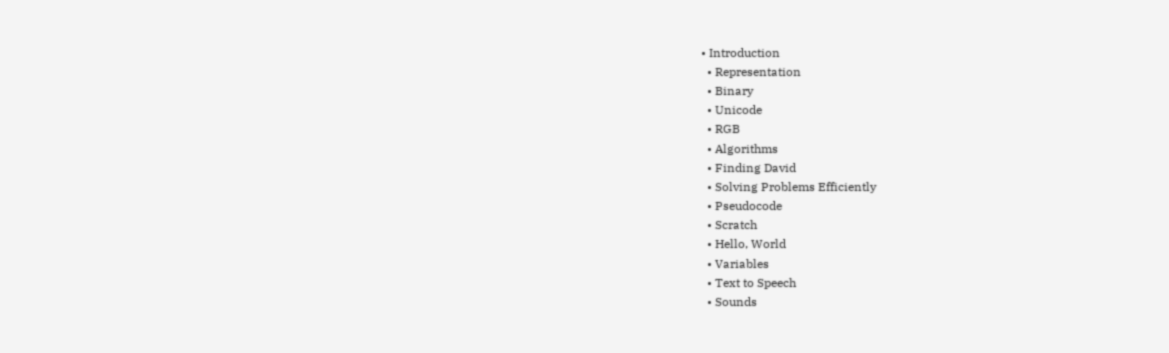• Introduction
  • Representation
  • Binary
  • Unicode
  • RGB
  • Algorithms
  • Finding David
  • Solving Problems Efficiently
  • Pseudocode
  • Scratch
  • Hello, World
  • Variables
  • Text to Speech
  • Sounds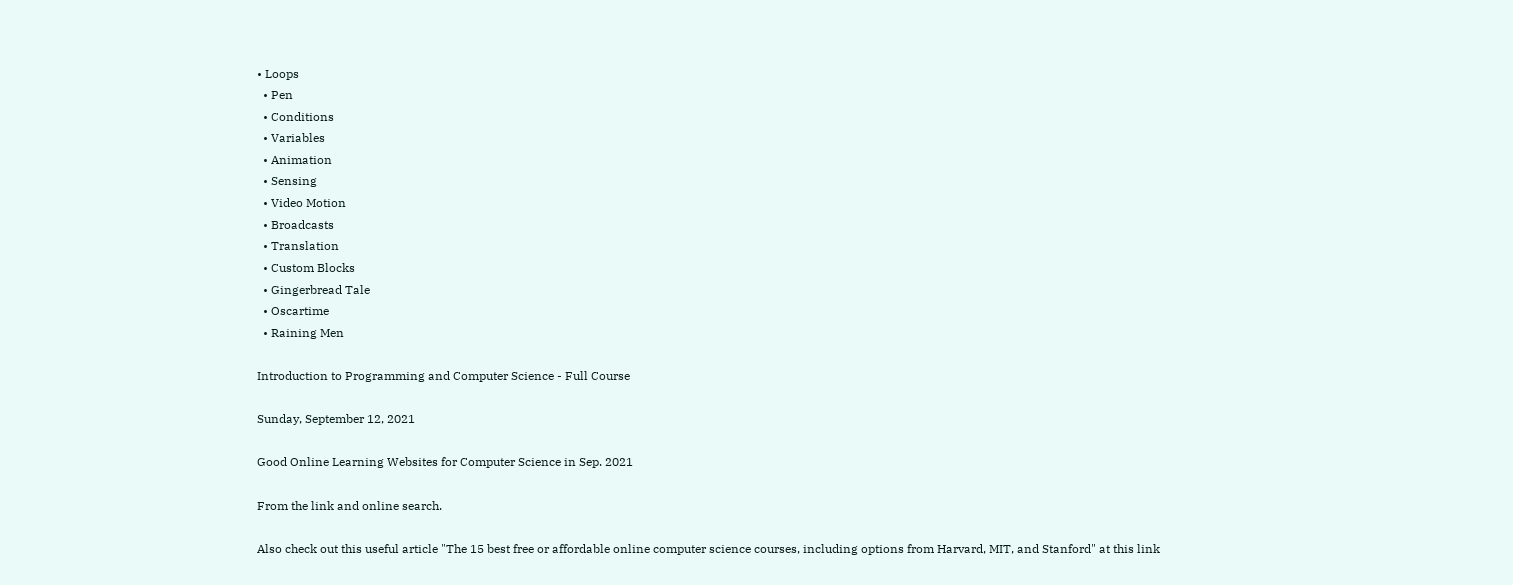• Loops
  • Pen
  • Conditions
  • Variables
  • Animation
  • Sensing
  • Video Motion
  • Broadcasts
  • Translation
  • Custom Blocks
  • Gingerbread Tale
  • Oscartime
  • Raining Men

Introduction to Programming and Computer Science - Full Course

Sunday, September 12, 2021

Good Online Learning Websites for Computer Science in Sep. 2021

From the link and online search.

Also check out this useful article "The 15 best free or affordable online computer science courses, including options from Harvard, MIT, and Stanford" at this link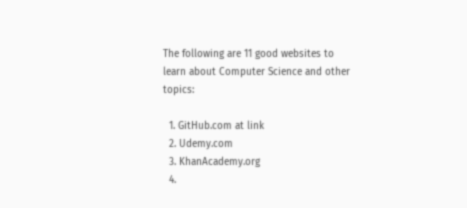The following are 11 good websites to learn about Computer Science and other topics:

  1. GitHub.com at link
  2. Udemy.com
  3. KhanAcademy.org
  4.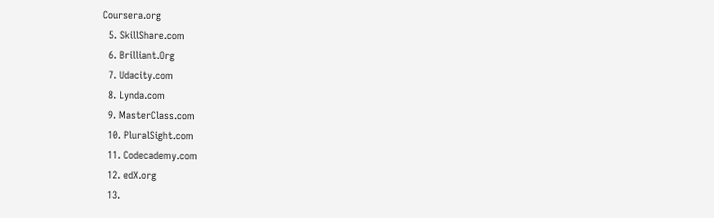Coursera.org
  5. SkillShare.com
  6. Brilliant.Org
  7. Udacity.com
  8. Lynda.com
  9. MasterClass.com
  10. PluralSight.com
  11. Codecademy.com
  12. edX.org
  13.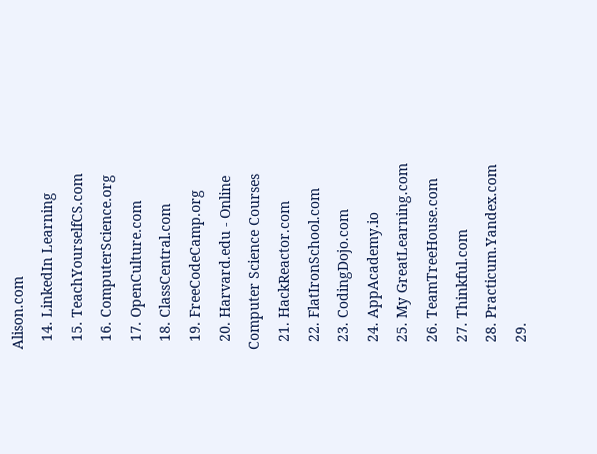Alison.com
  14. LinkedIn Learning
  15. TeachYourselfCS.com
  16. ComputerScience.org
  17. OpenCulture.com
  18. ClassCentral.com
  19. FreeCodeCamp.org
  20. Harvard.edu - Online Computer Science Courses
  21. HackReactor.com
  22. FlatIronSchool.com
  23. CodingDojo.com
  24. AppAcademy.io
  25. My GreatLearning.com
  26. TeamTreeHouse.com
  27. Thinkful.com
  28. Practicum.Yandex.com
  29.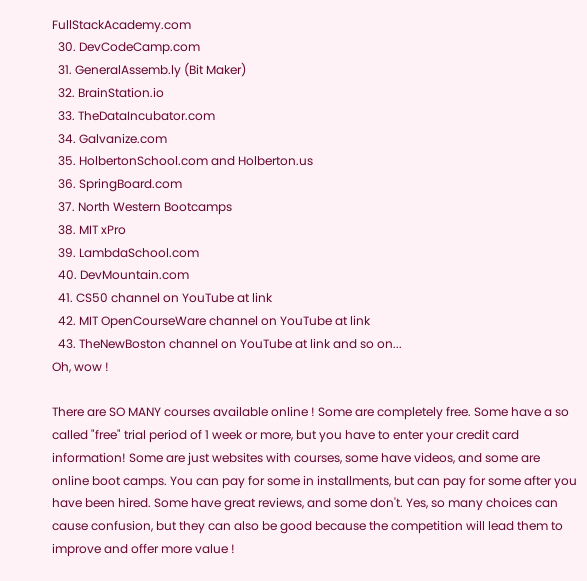FullStackAcademy.com
  30. DevCodeCamp.com
  31. GeneralAssemb.ly (Bit Maker)
  32. BrainStation.io
  33. TheDataIncubator.com
  34. Galvanize.com
  35. HolbertonSchool.com and Holberton.us
  36. SpringBoard.com
  37. North Western Bootcamps
  38. MIT xPro
  39. LambdaSchool.com
  40. DevMountain.com
  41. CS50 channel on YouTube at link
  42. MIT OpenCourseWare channel on YouTube at link
  43. TheNewBoston channel on YouTube at link and so on...
Oh, wow !

There are SO MANY courses available online ! Some are completely free. Some have a so called "free" trial period of 1 week or more, but you have to enter your credit card information! Some are just websites with courses, some have videos, and some are online boot camps. You can pay for some in installments, but can pay for some after you have been hired. Some have great reviews, and some don't. Yes, so many choices can cause confusion, but they can also be good because the competition will lead them to improve and offer more value !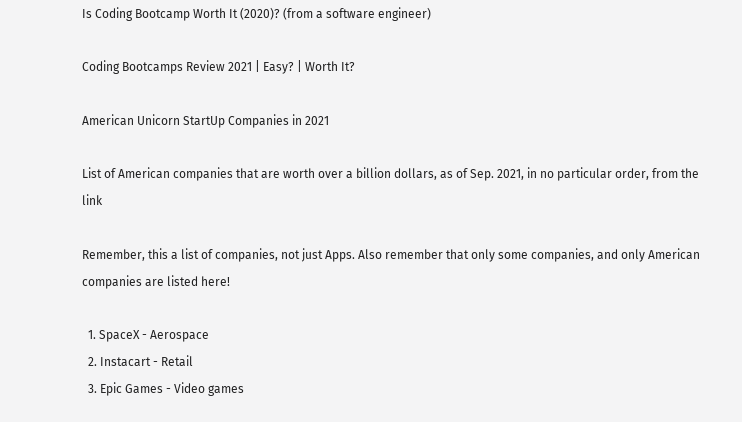Is Coding Bootcamp Worth It (2020)? (from a software engineer)

Coding Bootcamps Review 2021 | Easy? | Worth It?

American Unicorn StartUp Companies in 2021

List of American companies that are worth over a billion dollars, as of Sep. 2021, in no particular order, from the link

Remember, this a list of companies, not just Apps. Also remember that only some companies, and only American companies are listed here!

  1. SpaceX - Aerospace
  2. Instacart - Retail
  3. Epic Games - Video games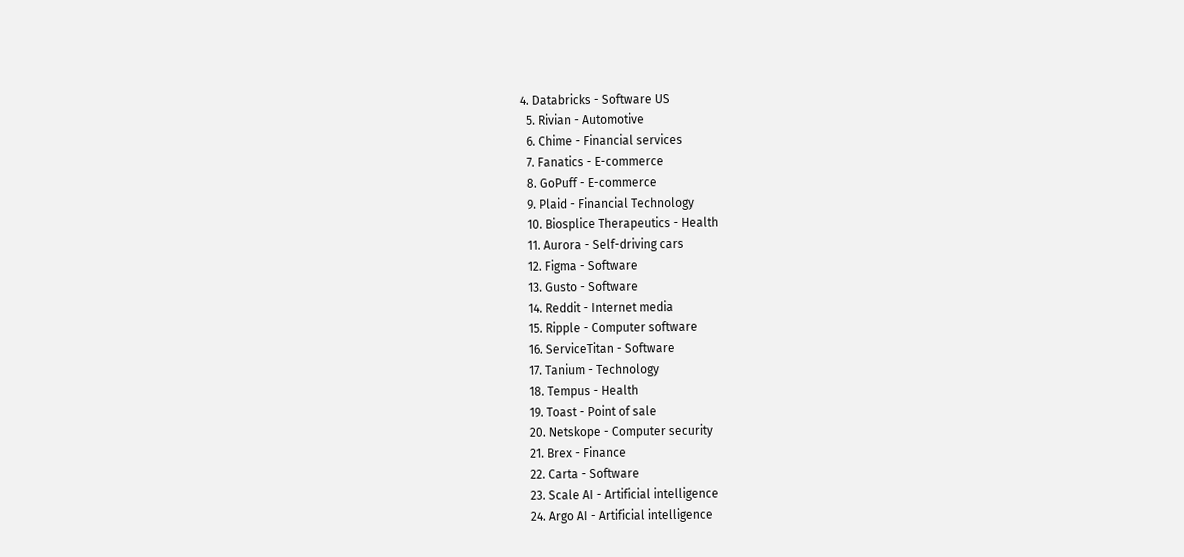4. Databricks - Software US
  5. Rivian - Automotive
  6. Chime - Financial services
  7. Fanatics - E-commerce
  8. GoPuff - E-commerce
  9. Plaid - Financial Technology
  10. Biosplice Therapeutics - Health
  11. Aurora - Self-driving cars
  12. Figma - Software
  13. Gusto - Software
  14. Reddit - Internet media
  15. Ripple - Computer software
  16. ServiceTitan - Software
  17. Tanium - Technology
  18. Tempus - Health
  19. Toast - Point of sale
  20. Netskope - Computer security
  21. Brex - Finance
  22. Carta - Software
  23. Scale AI - Artificial intelligence
  24. Argo AI - Artificial intelligence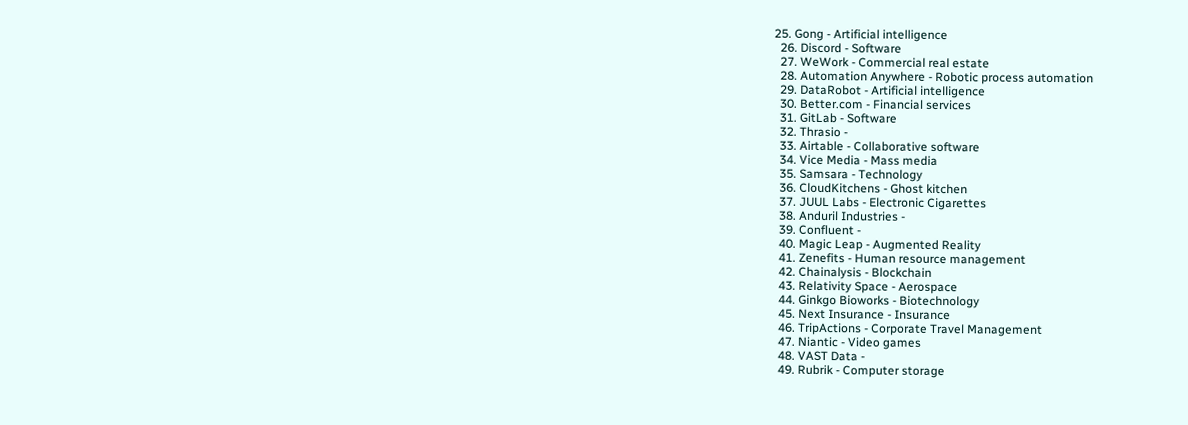25. Gong - Artificial intelligence
  26. Discord - Software
  27. WeWork - Commercial real estate
  28. Automation Anywhere - Robotic process automation
  29. DataRobot - Artificial intelligence
  30. Better.com - Financial services
  31. GitLab - Software
  32. Thrasio -
  33. Airtable - Collaborative software
  34. Vice Media - Mass media
  35. Samsara - Technology
  36. CloudKitchens - Ghost kitchen
  37. JUUL Labs - Electronic Cigarettes
  38. Anduril Industries -
  39. Confluent -
  40. Magic Leap - Augmented Reality
  41. Zenefits - Human resource management
  42. Chainalysis - Blockchain
  43. Relativity Space - Aerospace
  44. Ginkgo Bioworks - Biotechnology
  45. Next Insurance - Insurance
  46. TripActions - Corporate Travel Management
  47. Niantic - Video games
  48. VAST Data -
  49. Rubrik - Computer storage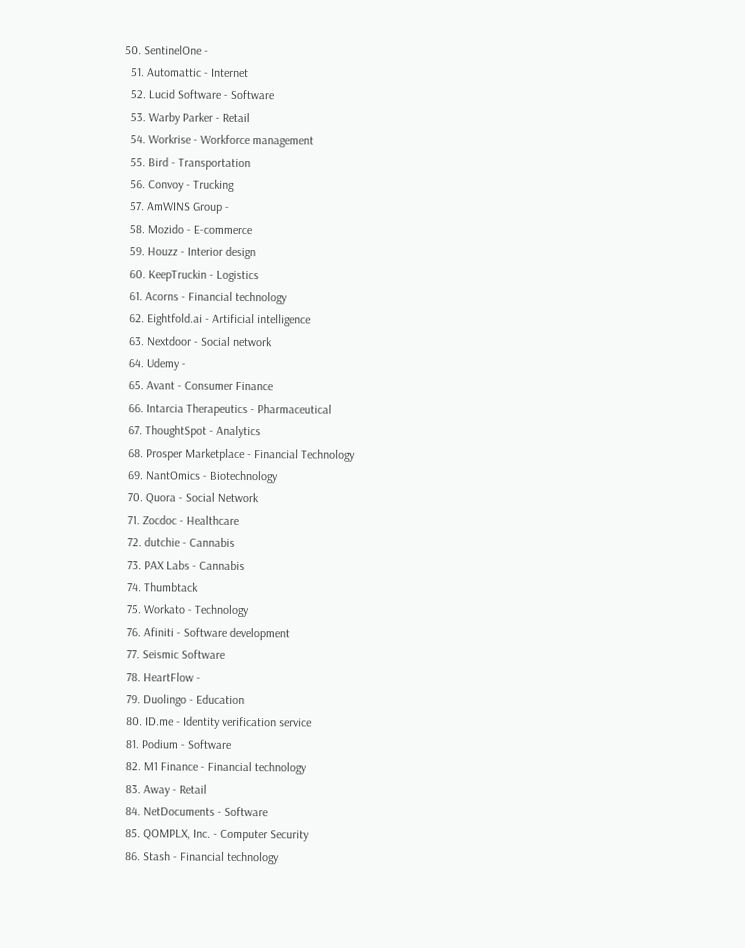50. SentinelOne -
  51. Automattic - Internet
  52. Lucid Software - Software
  53. Warby Parker - Retail
  54. Workrise - Workforce management
  55. Bird - Transportation
  56. Convoy - Trucking
  57. AmWINS Group -
  58. Mozido - E-commerce
  59. Houzz - Interior design
  60. KeepTruckin - Logistics
  61. Acorns - Financial technology
  62. Eightfold.ai - Artificial intelligence
  63. Nextdoor - Social network
  64. Udemy -
  65. Avant - Consumer Finance
  66. Intarcia Therapeutics - Pharmaceutical
  67. ThoughtSpot - Analytics
  68. Prosper Marketplace - Financial Technology
  69. NantOmics - Biotechnology
  70. Quora - Social Network
  71. Zocdoc - Healthcare
  72. dutchie - Cannabis
  73. PAX Labs - Cannabis
  74. Thumbtack
  75. Workato - Technology
  76. Afiniti - Software development
  77. Seismic Software
  78. HeartFlow -
  79. Duolingo - Education
  80. ID.me - Identity verification service
  81. Podium - Software
  82. M1 Finance - Financial technology
  83. Away - Retail
  84. NetDocuments - Software
  85. QOMPLX, Inc. - Computer Security
  86. Stash - Financial technology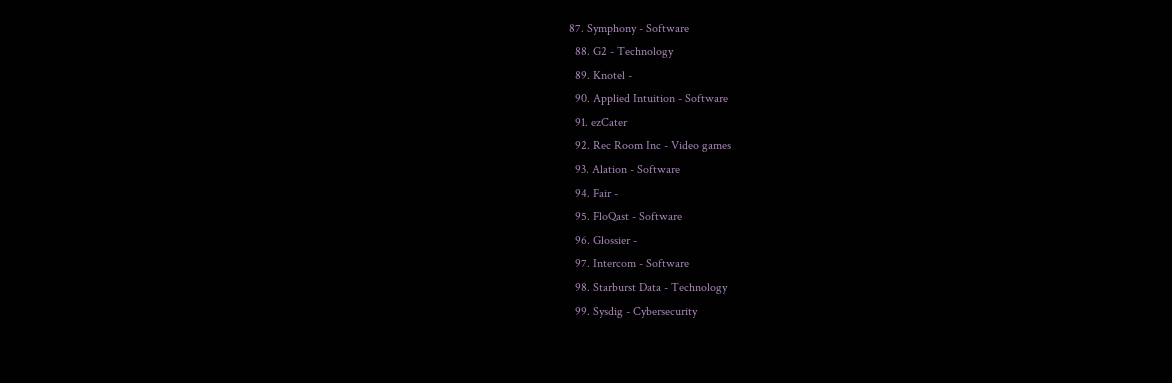87. Symphony - Software
  88. G2 - Technology
  89. Knotel -
  90. Applied Intuition - Software
  91. ezCater
  92. Rec Room Inc - Video games
  93. Alation - Software
  94. Fair -
  95. FloQast - Software
  96. Glossier -
  97. Intercom - Software
  98. Starburst Data - Technology
  99. Sysdig - Cybersecurity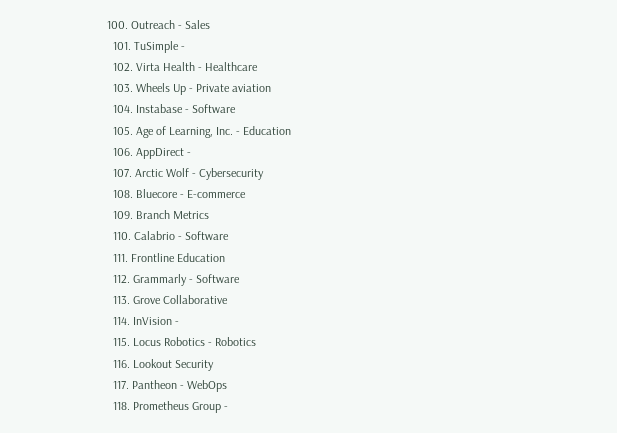100. Outreach - Sales
  101. TuSimple -
  102. Virta Health - Healthcare
  103. Wheels Up - Private aviation
  104. Instabase - Software
  105. Age of Learning, Inc. - Education
  106. AppDirect -
  107. Arctic Wolf - Cybersecurity
  108. Bluecore - E-commerce
  109. Branch Metrics
  110. Calabrio - Software
  111. Frontline Education
  112. Grammarly - Software
  113. Grove Collaborative
  114. InVision -
  115. Locus Robotics - Robotics
  116. Lookout Security
  117. Pantheon - WebOps
  118. Prometheus Group -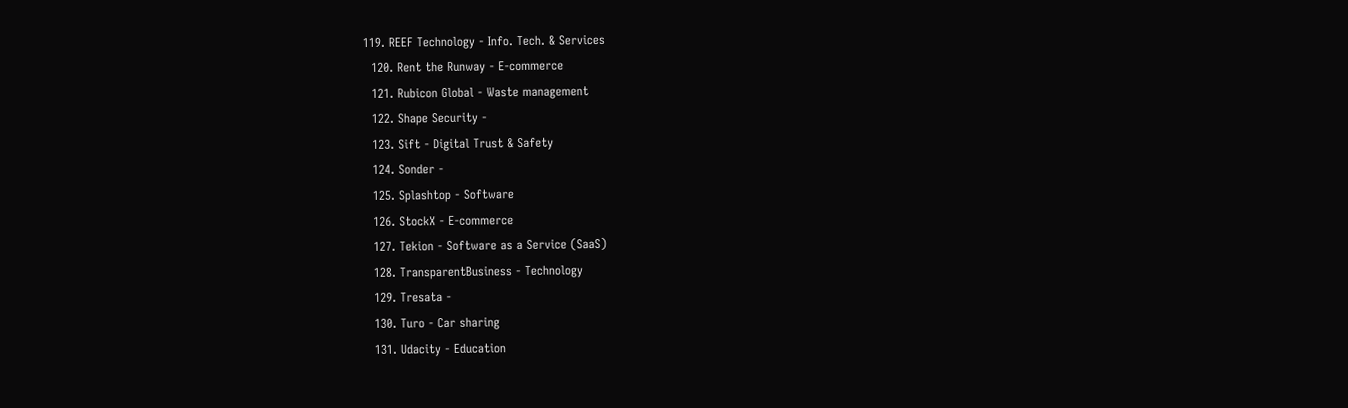119. REEF Technology - Info. Tech. & Services
  120. Rent the Runway - E-commerce
  121. Rubicon Global - Waste management
  122. Shape Security -
  123. Sift - Digital Trust & Safety
  124. Sonder -
  125. Splashtop - Software
  126. StockX - E-commerce
  127. Tekion - Software as a Service (SaaS)
  128. TransparentBusiness - Technology
  129. Tresata -
  130. Turo - Car sharing
  131. Udacity - Education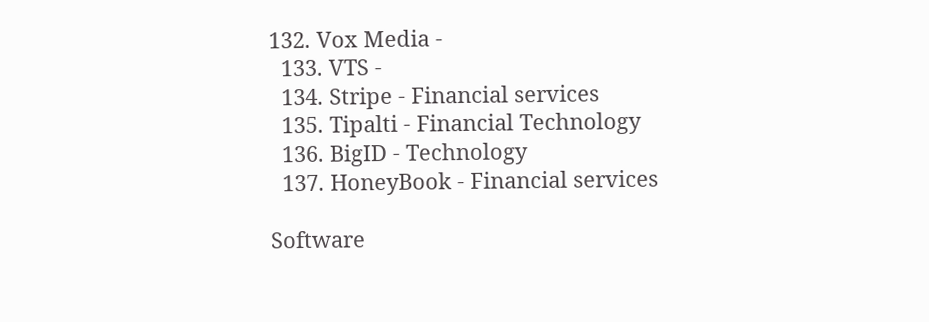132. Vox Media -
  133. VTS -
  134. Stripe - Financial services
  135. Tipalti - Financial Technology
  136. BigID - Technology
  137. HoneyBook - Financial services

Software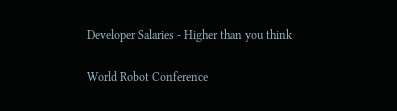Developer Salaries - Higher than you think

World Robot Conference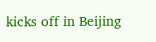kicks off in Beijing